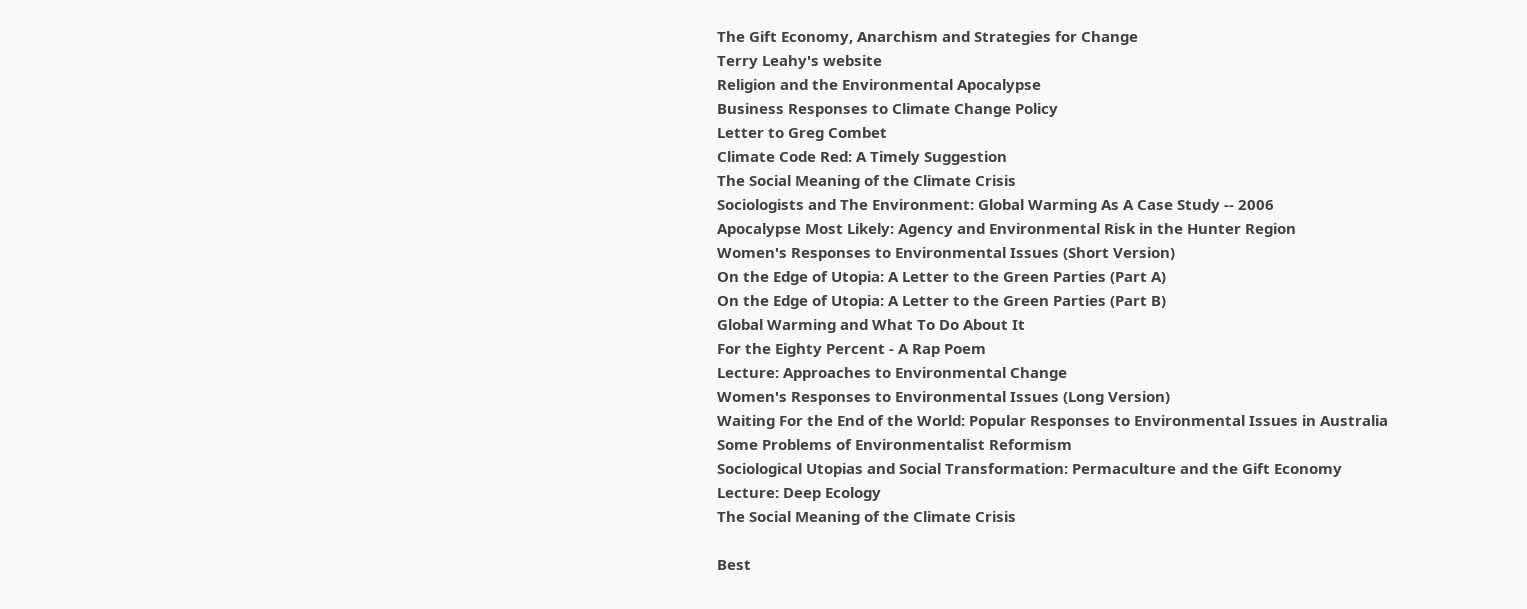The Gift Economy, Anarchism and Strategies for Change
Terry Leahy's website
Religion and the Environmental Apocalypse
Business Responses to Climate Change Policy
Letter to Greg Combet
Climate Code Red: A Timely Suggestion
The Social Meaning of the Climate Crisis
Sociologists and The Environment: Global Warming As A Case Study -- 2006
Apocalypse Most Likely: Agency and Environmental Risk in the Hunter Region
Women's Responses to Environmental Issues (Short Version)
On the Edge of Utopia: A Letter to the Green Parties (Part A)
On the Edge of Utopia: A Letter to the Green Parties (Part B)
Global Warming and What To Do About It
For the Eighty Percent - A Rap Poem
Lecture: Approaches to Environmental Change
Women's Responses to Environmental Issues (Long Version)
Waiting For the End of the World: Popular Responses to Environmental Issues in Australia
Some Problems of Environmentalist Reformism
Sociological Utopias and Social Transformation: Permaculture and the Gift Economy
Lecture: Deep Ecology
The Social Meaning of the Climate Crisis

Best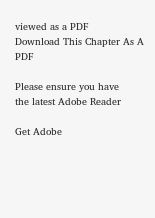viewed as a PDF
Download This Chapter As A PDF

Please ensure you have
the latest Adobe Reader

Get Adobe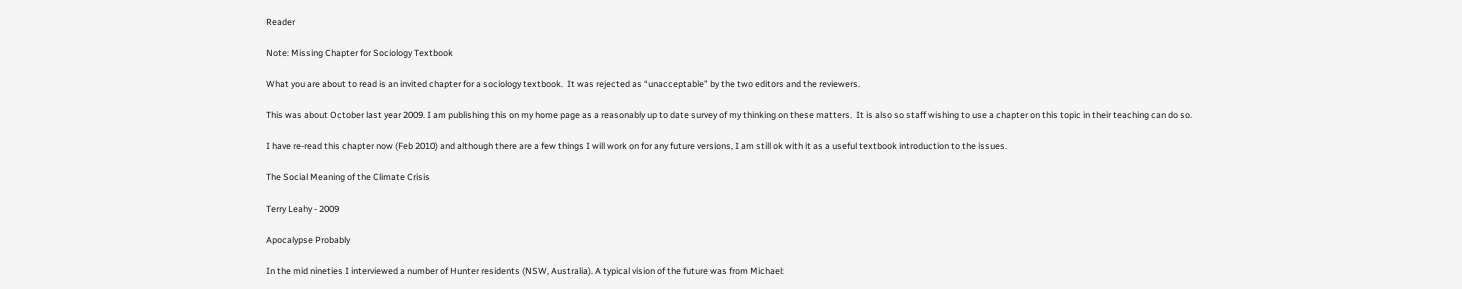Reader

Note: Missing Chapter for Sociology Textbook

What you are about to read is an invited chapter for a sociology textbook.  It was rejected as “unacceptable” by the two editors and the reviewers.

This was about October last year 2009. I am publishing this on my home page as a reasonably up to date survey of my thinking on these matters.  It is also so staff wishing to use a chapter on this topic in their teaching can do so.

I have re-read this chapter now (Feb 2010) and although there are a few things I will work on for any future versions, I am still ok with it as a useful textbook introduction to the issues.

The Social Meaning of the Climate Crisis

Terry Leahy - 2009

Apocalypse Probably

In the mid nineties I interviewed a number of Hunter residents (NSW, Australia). A typical vision of the future was from Michael: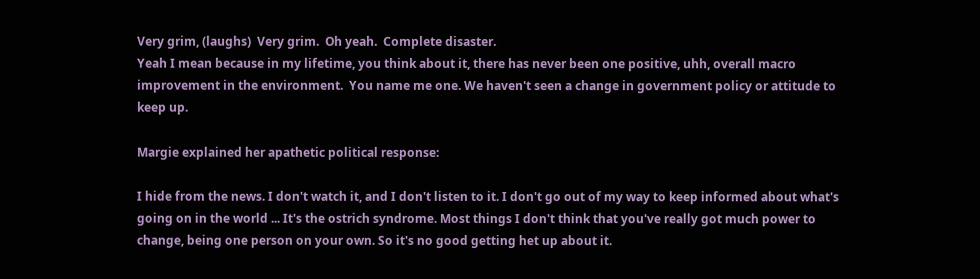Very grim, (laughs)  Very grim.  Oh yeah.  Complete disaster.
Yeah I mean because in my lifetime, you think about it, there has never been one positive, uhh, overall macro improvement in the environment.  You name me one. We haven't seen a change in government policy or attitude to keep up.

Margie explained her apathetic political response:

I hide from the news. I don't watch it, and I don't listen to it. I don't go out of my way to keep informed about what's going on in the world ... It's the ostrich syndrome. Most things I don't think that you've really got much power to change, being one person on your own. So it's no good getting het up about it.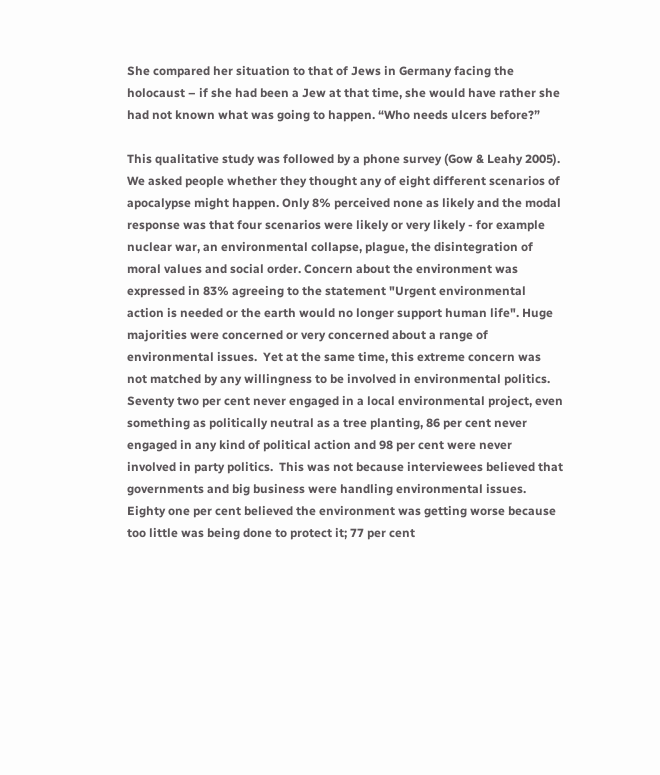She compared her situation to that of Jews in Germany facing the holocaust – if she had been a Jew at that time, she would have rather she had not known what was going to happen. “Who needs ulcers before?”

This qualitative study was followed by a phone survey (Gow & Leahy 2005).  We asked people whether they thought any of eight different scenarios of apocalypse might happen. Only 8% perceived none as likely and the modal response was that four scenarios were likely or very likely - for example nuclear war, an environmental collapse, plague, the disintegration of moral values and social order. Concern about the environment was expressed in 83% agreeing to the statement "Urgent environmental action is needed or the earth would no longer support human life". Huge majorities were concerned or very concerned about a range of environmental issues.  Yet at the same time, this extreme concern was not matched by any willingness to be involved in environmental politics.  Seventy two per cent never engaged in a local environmental project, even something as politically neutral as a tree planting, 86 per cent never engaged in any kind of political action and 98 per cent were never involved in party politics.  This was not because interviewees believed that governments and big business were handling environmental issues.  Eighty one per cent believed the environment was getting worse because too little was being done to protect it; 77 per cent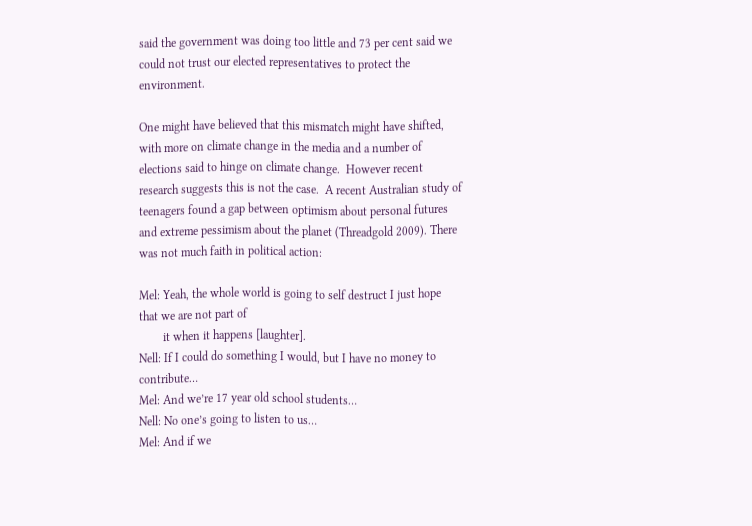said the government was doing too little and 73 per cent said we could not trust our elected representatives to protect the environment.

One might have believed that this mismatch might have shifted, with more on climate change in the media and a number of elections said to hinge on climate change.  However recent research suggests this is not the case.  A recent Australian study of teenagers found a gap between optimism about personal futures and extreme pessimism about the planet (Threadgold 2009). There was not much faith in political action:

Mel: Yeah, the whole world is going to self destruct I just hope that we are not part of
        it when it happens [laughter].
Nell: If I could do something I would, but I have no money to contribute…
Mel: And we’re 17 year old school students…
Nell: No one’s going to listen to us…
Mel: And if we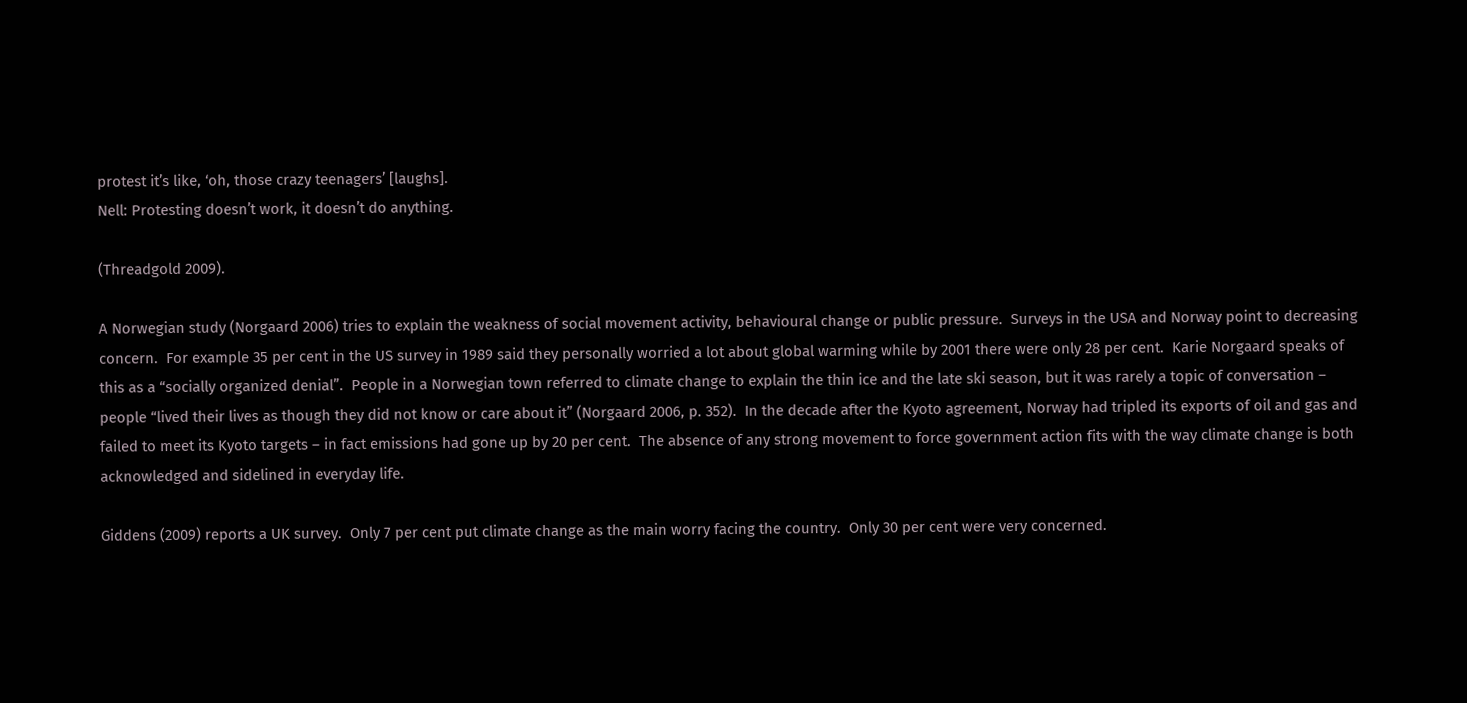protest it’s like, ‘oh, those crazy teenagers’ [laughs].
Nell: Protesting doesn’t work, it doesn’t do anything.

(Threadgold 2009).

A Norwegian study (Norgaard 2006) tries to explain the weakness of social movement activity, behavioural change or public pressure.  Surveys in the USA and Norway point to decreasing concern.  For example 35 per cent in the US survey in 1989 said they personally worried a lot about global warming while by 2001 there were only 28 per cent.  Karie Norgaard speaks of this as a “socially organized denial”.  People in a Norwegian town referred to climate change to explain the thin ice and the late ski season, but it was rarely a topic of conversation – people “lived their lives as though they did not know or care about it” (Norgaard 2006, p. 352).  In the decade after the Kyoto agreement, Norway had tripled its exports of oil and gas and failed to meet its Kyoto targets – in fact emissions had gone up by 20 per cent.  The absence of any strong movement to force government action fits with the way climate change is both acknowledged and sidelined in everyday life.

Giddens (2009) reports a UK survey.  Only 7 per cent put climate change as the main worry facing the country.  Only 30 per cent were very concerned.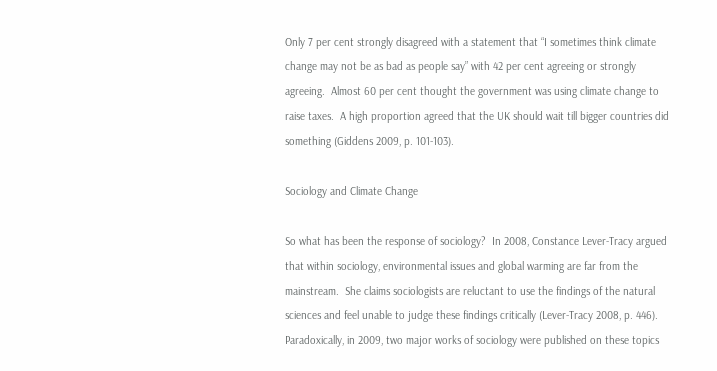Only 7 per cent strongly disagreed with a statement that “I sometimes think climate change may not be as bad as people say” with 42 per cent agreeing or strongly agreeing.  Almost 60 per cent thought the government was using climate change to raise taxes.  A high proportion agreed that the UK should wait till bigger countries did something (Giddens 2009, p. 101-103).

Sociology and Climate Change

So what has been the response of sociology?  In 2008, Constance Lever-Tracy argued that within sociology, environmental issues and global warming are far from the mainstream.  She claims sociologists are reluctant to use the findings of the natural sciences and feel unable to judge these findings critically (Lever-Tracy 2008, p. 446).  Paradoxically, in 2009, two major works of sociology were published on these topics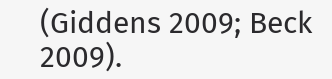(Giddens 2009; Beck 2009).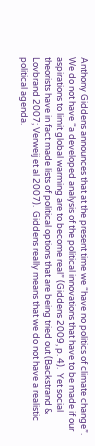Anthony Giddens announces that at the present time we “have no politics of climate change”.  We do not have “a developed analysis of the political innovations that have to be made if our aspirations to limit global warming are to become real” (Giddens 2009, p. 4).  Yet social theorists have in fact made lists of political options that are being tried out (Backstrand & Lovbrand 2007; Verweij et al 2007).  Giddens really means that we do not have a realistic political agenda.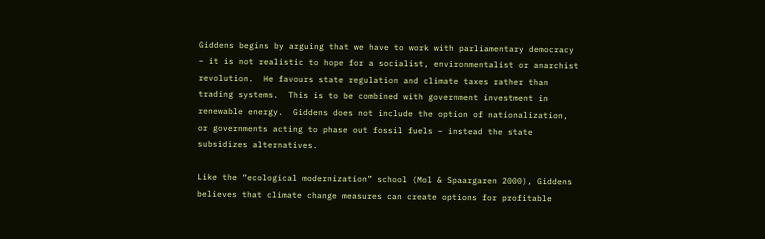Giddens begins by arguing that we have to work with parliamentary democracy – it is not realistic to hope for a socialist, environmentalist or anarchist revolution.  He favours state regulation and climate taxes rather than trading systems.  This is to be combined with government investment in renewable energy.  Giddens does not include the option of nationalization, or governments acting to phase out fossil fuels – instead the state subsidizes alternatives.

Like the “ecological modernization” school (Mol & Spaargaren 2000), Giddens believes that climate change measures can create options for profitable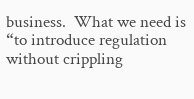business.  What we need is “to introduce regulation without crippling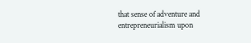that sense of adventure and entrepreneurialism upon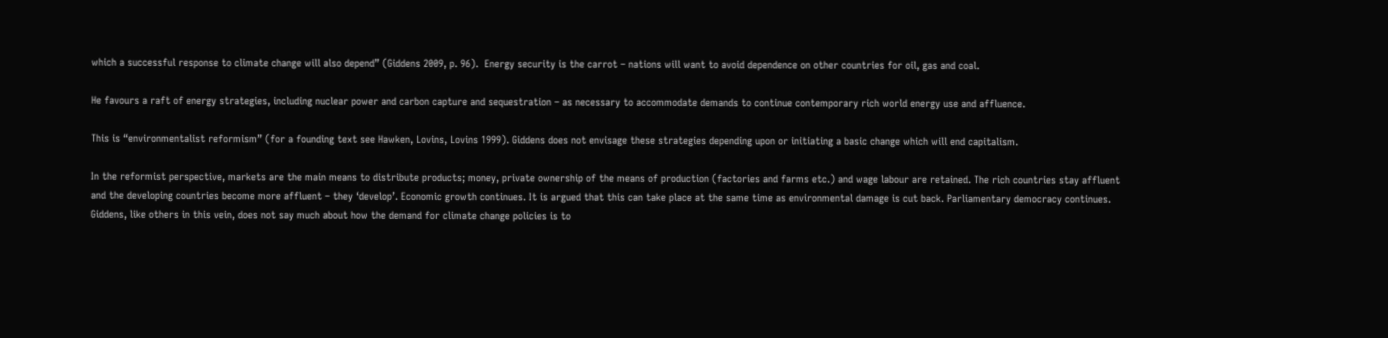which a successful response to climate change will also depend” (Giddens 2009, p. 96).  Energy security is the carrot – nations will want to avoid dependence on other countries for oil, gas and coal.

He favours a raft of energy strategies, including nuclear power and carbon capture and sequestration – as necessary to accommodate demands to continue contemporary rich world energy use and affluence.

This is “environmentalist reformism” (for a founding text see Hawken, Lovins, Lovins 1999). Giddens does not envisage these strategies depending upon or initiating a basic change which will end capitalism.

In the reformist perspective, markets are the main means to distribute products; money, private ownership of the means of production (factories and farms etc.) and wage labour are retained. The rich countries stay affluent and the developing countries become more affluent – they ‘develop’. Economic growth continues. It is argued that this can take place at the same time as environmental damage is cut back. Parliamentary democracy continues.  Giddens, like others in this vein, does not say much about how the demand for climate change policies is to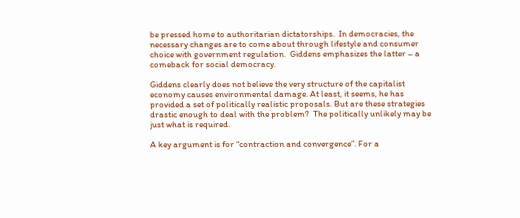be pressed home to authoritarian dictatorships.  In democracies, the necessary changes are to come about through lifestyle and consumer choice with government regulation.  Giddens emphasizes the latter – a comeback for social democracy.

Giddens clearly does not believe the very structure of the capitalist economy causes environmental damage. At least, it seems, he has provided a set of politically realistic proposals. But are these strategies drastic enough to deal with the problem?  The politically unlikely may be just what is required.

A key argument is for “contraction and convergence”. For a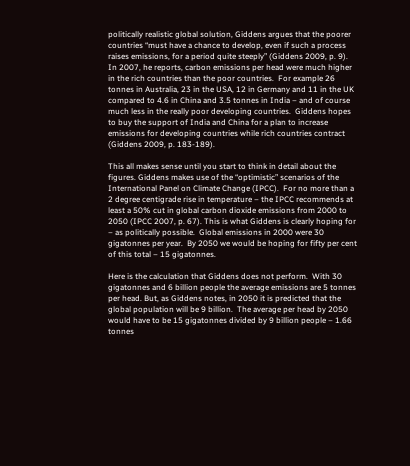politically realistic global solution, Giddens argues that the poorer countries “must have a chance to develop, even if such a process raises emissions, for a period quite steeply” (Giddens 2009, p. 9).  In 2007, he reports, carbon emissions per head were much higher in the rich countries than the poor countries.  For example 26 tonnes in Australia, 23 in the USA, 12 in Germany and 11 in the UK compared to 4.6 in China and 3.5 tonnes in India – and of course much less in the really poor developing countries.  Giddens hopes to buy the support of India and China for a plan to increase emissions for developing countries while rich countries contract (Giddens 2009, p. 183-189).

This all makes sense until you start to think in detail about the figures. Giddens makes use of the “optimistic” scenarios of the International Panel on Climate Change (IPCC).  For no more than a 2 degree centigrade rise in temperature – the IPCC recommends at least a 50% cut in global carbon dioxide emissions from 2000 to 2050 (IPCC 2007, p. 67). This is what Giddens is clearly hoping for – as politically possible.  Global emissions in 2000 were 30 gigatonnes per year.  By 2050 we would be hoping for fifty per cent of this total – 15 gigatonnes.

Here is the calculation that Giddens does not perform.  With 30 gigatonnes and 6 billion people the average emissions are 5 tonnes per head. But, as Giddens notes, in 2050 it is predicted that the global population will be 9 billion.  The average per head by 2050 would have to be 15 gigatonnes divided by 9 billion people – 1.66 tonnes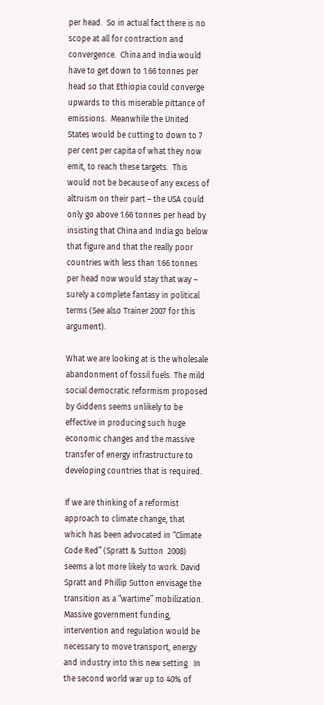per head.  So in actual fact there is no scope at all for contraction and convergence.  China and India would have to get down to 1.66 tonnes per head so that Ethiopia could converge upwards to this miserable pittance of emissions.  Meanwhile the United States would be cutting to down to 7 per cent per capita of what they now emit, to reach these targets.  This would not be because of any excess of altruism on their part – the USA could only go above 1.66 tonnes per head by insisting that China and India go below that figure and that the really poor countries with less than 1.66 tonnes per head now would stay that way – surely a complete fantasy in political terms (See also Trainer 2007 for this argument).

What we are looking at is the wholesale abandonment of fossil fuels. The mild social democratic reformism proposed by Giddens seems unlikely to be effective in producing such huge economic changes and the massive transfer of energy infrastructure to developing countries that is required.

If we are thinking of a reformist approach to climate change, that which has been advocated in “Climate Code Red” (Spratt & Sutton  2008) seems a lot more likely to work. David Spratt and Phillip Sutton envisage the transition as a “wartime” mobilization.  Massive government funding, intervention and regulation would be necessary to move transport, energy and industry into this new setting.  In the second world war up to 40% of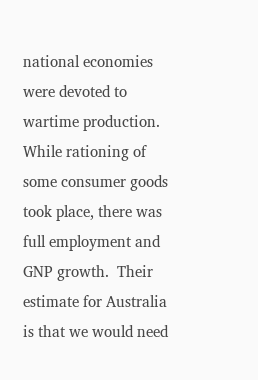national economies were devoted to wartime production.  While rationing of some consumer goods took place, there was full employment and GNP growth.  Their estimate for Australia is that we would need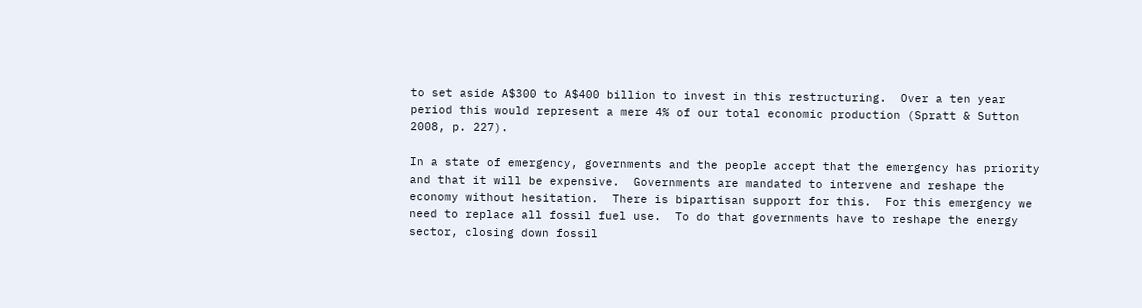to set aside A$300 to A$400 billion to invest in this restructuring.  Over a ten year period this would represent a mere 4% of our total economic production (Spratt & Sutton 2008, p. 227).

In a state of emergency, governments and the people accept that the emergency has priority and that it will be expensive.  Governments are mandated to intervene and reshape the economy without hesitation.  There is bipartisan support for this.  For this emergency we need to replace all fossil fuel use.  To do that governments have to reshape the energy sector, closing down fossil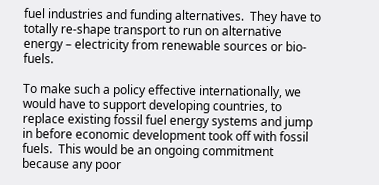fuel industries and funding alternatives.  They have to totally re-shape transport to run on alternative energy – electricity from renewable sources or bio-fuels.

To make such a policy effective internationally, we would have to support developing countries, to replace existing fossil fuel energy systems and jump in before economic development took off with fossil fuels.  This would be an ongoing commitment because any poor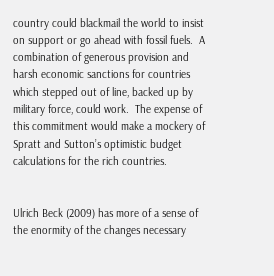country could blackmail the world to insist on support or go ahead with fossil fuels.  A combination of generous provision and harsh economic sanctions for countries which stepped out of line, backed up by military force, could work.  The expense of this commitment would make a mockery of Spratt and Sutton’s optimistic budget calculations for the rich countries.


Ulrich Beck (2009) has more of a sense of the enormity of the changes necessary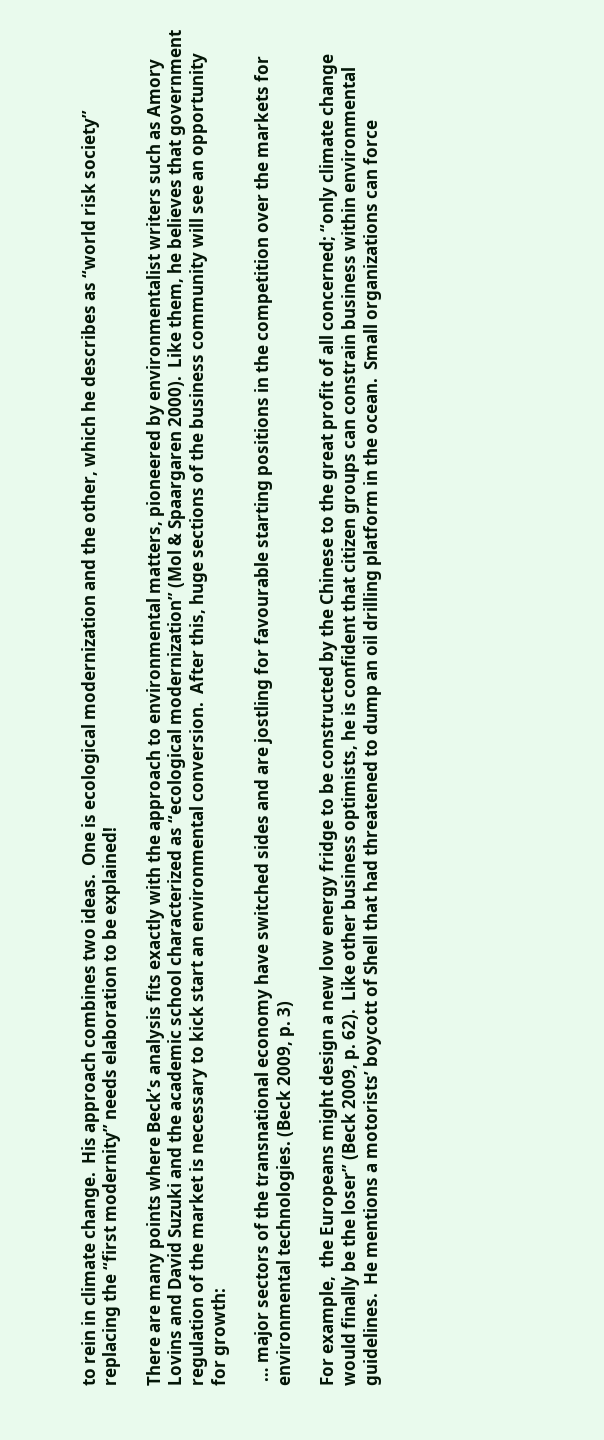to rein in climate change.  His approach combines two ideas.  One is ecological modernization and the other, which he describes as “world risk society” replacing the “first modernity” needs elaboration to be explained!

There are many points where Beck’s analysis fits exactly with the approach to environmental matters, pioneered by environmentalist writers such as Amory Lovins and David Suzuki and the academic school characterized as “ecological modernization” (Mol & Spaargaren 2000).  Like them, he believes that government regulation of the market is necessary to kick start an environmental conversion.  After this, huge sections of the business community will see an opportunity for growth:

 … major sectors of the transnational economy have switched sides and are jostling for favourable starting positions in the competition over the markets for environmental technologies. (Beck 2009, p. 3)

For example,  the Europeans might design a new low energy fridge to be constructed by the Chinese to the great profit of all concerned; “only climate change would finally be the loser” (Beck 2009, p. 62).  Like other business optimists, he is confident that citizen groups can constrain business within environmental guidelines.  He mentions a motorists’ boycott of Shell that had threatened to dump an oil drilling platform in the ocean.  Small organizations can force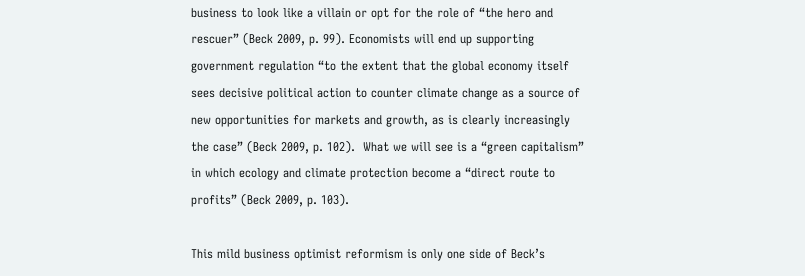business to look like a villain or opt for the role of “the hero and rescuer” (Beck 2009, p. 99). Economists will end up supporting government regulation “to the extent that the global economy itself sees decisive political action to counter climate change as a source of new opportunities for markets and growth, as is clearly increasingly the case” (Beck 2009, p. 102).  What we will see is a “green capitalism” in which ecology and climate protection become a “direct route to profits” (Beck 2009, p. 103).

This mild business optimist reformism is only one side of Beck’s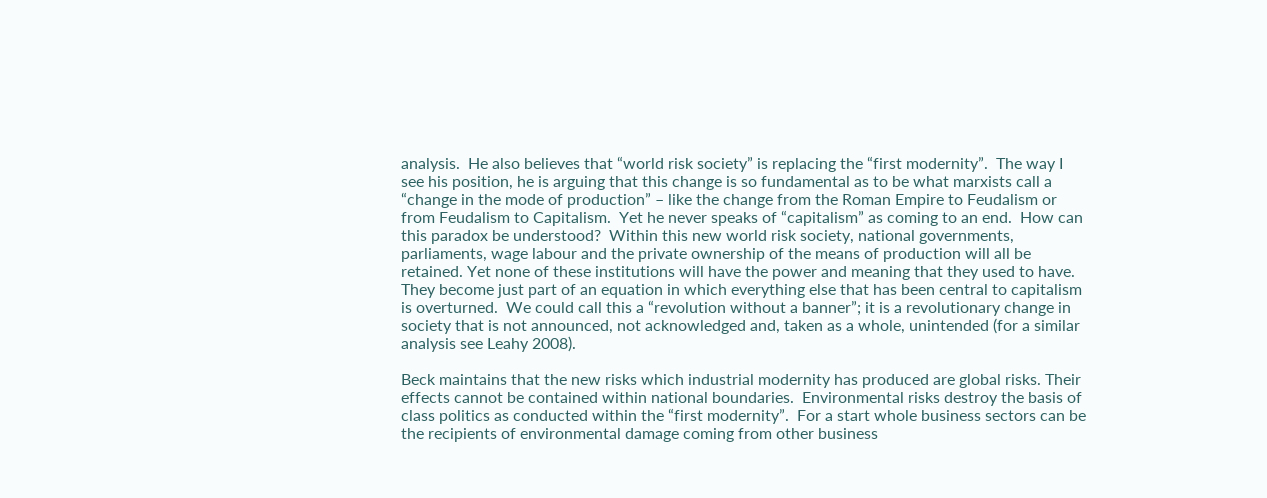analysis.  He also believes that “world risk society” is replacing the “first modernity”.  The way I see his position, he is arguing that this change is so fundamental as to be what marxists call a “change in the mode of production” – like the change from the Roman Empire to Feudalism or from Feudalism to Capitalism.  Yet he never speaks of “capitalism” as coming to an end.  How can this paradox be understood?  Within this new world risk society, national governments, parliaments, wage labour and the private ownership of the means of production will all be retained. Yet none of these institutions will have the power and meaning that they used to have.  They become just part of an equation in which everything else that has been central to capitalism is overturned.  We could call this a “revolution without a banner”; it is a revolutionary change in society that is not announced, not acknowledged and, taken as a whole, unintended (for a similar analysis see Leahy 2008).

Beck maintains that the new risks which industrial modernity has produced are global risks. Their effects cannot be contained within national boundaries.  Environmental risks destroy the basis of class politics as conducted within the “first modernity”.  For a start whole business sectors can be the recipients of environmental damage coming from other business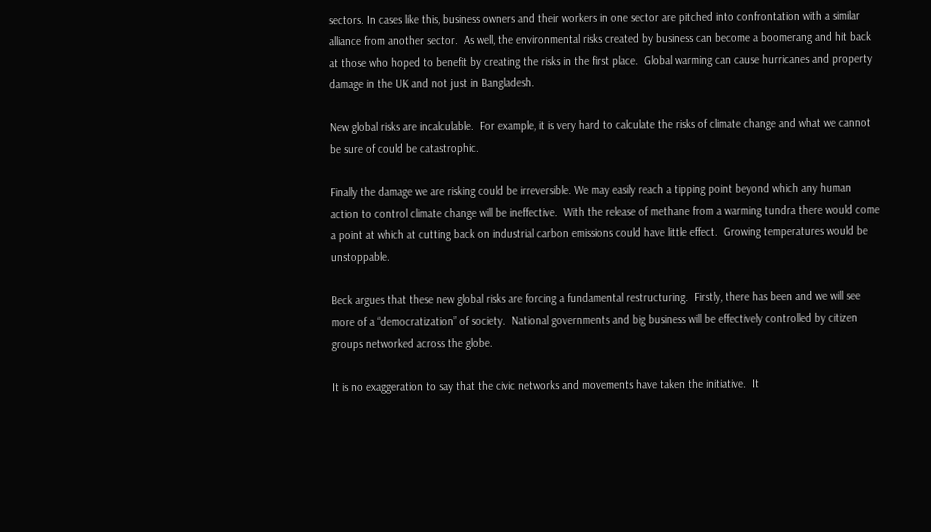sectors. In cases like this, business owners and their workers in one sector are pitched into confrontation with a similar alliance from another sector.  As well, the environmental risks created by business can become a boomerang and hit back at those who hoped to benefit by creating the risks in the first place.  Global warming can cause hurricanes and property damage in the UK and not just in Bangladesh.

New global risks are incalculable.  For example, it is very hard to calculate the risks of climate change and what we cannot be sure of could be catastrophic.

Finally the damage we are risking could be irreversible. We may easily reach a tipping point beyond which any human action to control climate change will be ineffective.  With the release of methane from a warming tundra there would come a point at which at cutting back on industrial carbon emissions could have little effect.  Growing temperatures would be unstoppable.

Beck argues that these new global risks are forcing a fundamental restructuring.  Firstly, there has been and we will see more of a “democratization” of society.  National governments and big business will be effectively controlled by citizen groups networked across the globe.

It is no exaggeration to say that the civic networks and movements have taken the initiative.  It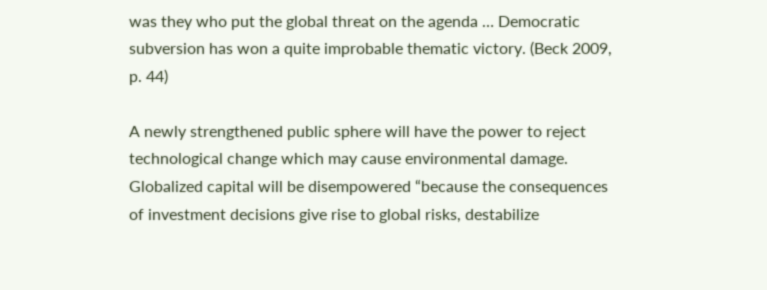was they who put the global threat on the agenda … Democratic subversion has won a quite improbable thematic victory. (Beck 2009, p. 44)

A newly strengthened public sphere will have the power to reject technological change which may cause environmental damage. Globalized capital will be disempowered “because the consequences of investment decisions give rise to global risks, destabilize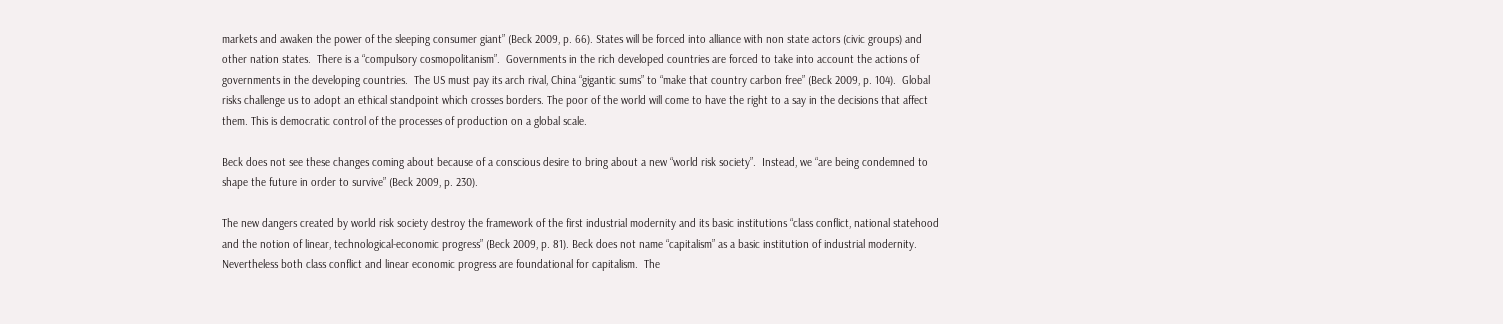markets and awaken the power of the sleeping consumer giant” (Beck 2009, p. 66). States will be forced into alliance with non state actors (civic groups) and other nation states.  There is a “compulsory cosmopolitanism”.  Governments in the rich developed countries are forced to take into account the actions of governments in the developing countries.  The US must pay its arch rival, China “gigantic sums” to “make that country carbon free” (Beck 2009, p. 104).  Global risks challenge us to adopt an ethical standpoint which crosses borders. The poor of the world will come to have the right to a say in the decisions that affect them. This is democratic control of the processes of production on a global scale.

Beck does not see these changes coming about because of a conscious desire to bring about a new “world risk society”.  Instead, we “are being condemned to shape the future in order to survive” (Beck 2009, p. 230).

The new dangers created by world risk society destroy the framework of the first industrial modernity and its basic institutions “class conflict, national statehood and the notion of linear, technological-economic progress” (Beck 2009, p. 81). Beck does not name “capitalism” as a basic institution of industrial modernity.  Nevertheless both class conflict and linear economic progress are foundational for capitalism.  The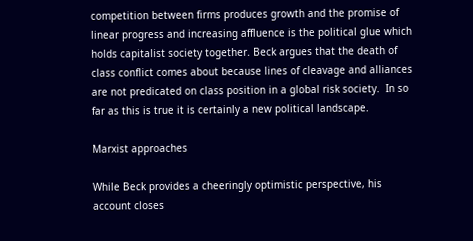competition between firms produces growth and the promise of linear progress and increasing affluence is the political glue which holds capitalist society together. Beck argues that the death of class conflict comes about because lines of cleavage and alliances are not predicated on class position in a global risk society.  In so far as this is true it is certainly a new political landscape.

Marxist approaches

While Beck provides a cheeringly optimistic perspective, his account closes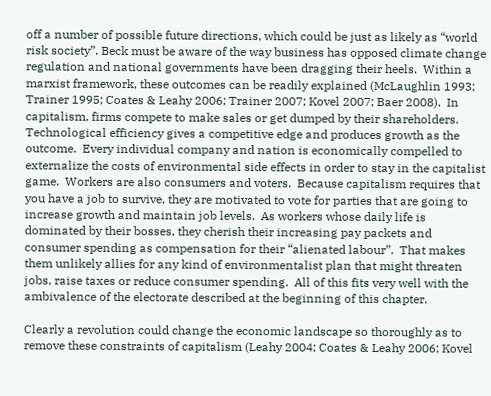off a number of possible future directions, which could be just as likely as “world risk society”. Beck must be aware of the way business has opposed climate change regulation and national governments have been dragging their heels.  Within a marxist framework, these outcomes can be readily explained (McLaughlin 1993; Trainer 1995; Coates & Leahy 2006; Trainer 2007; Kovel 2007; Baer 2008).  In capitalism, firms compete to make sales or get dumped by their shareholders.  Technological efficiency gives a competitive edge and produces growth as the outcome.  Every individual company and nation is economically compelled to externalize the costs of environmental side effects in order to stay in the capitalist game.  Workers are also consumers and voters.  Because capitalism requires that you have a job to survive, they are motivated to vote for parties that are going to increase growth and maintain job levels.  As workers whose daily life is dominated by their bosses, they cherish their increasing pay packets and consumer spending as compensation for their “alienated labour”.  That makes them unlikely allies for any kind of environmentalist plan that might threaten jobs, raise taxes or reduce consumer spending.  All of this fits very well with the ambivalence of the electorate described at the beginning of this chapter.

Clearly a revolution could change the economic landscape so thoroughly as to remove these constraints of capitalism (Leahy 2004; Coates & Leahy 2006; Kovel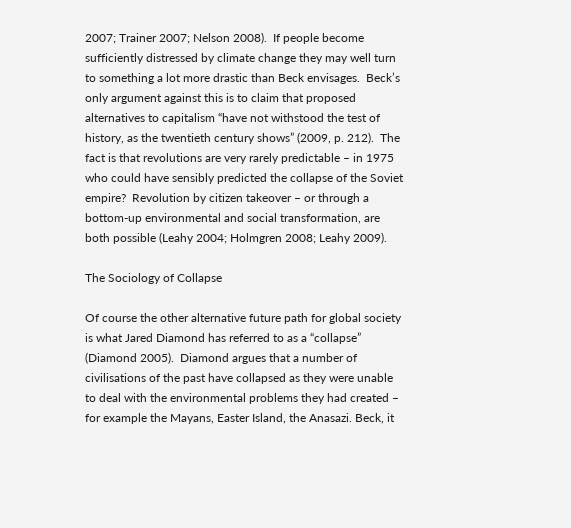2007; Trainer 2007; Nelson 2008).  If people become sufficiently distressed by climate change they may well turn to something a lot more drastic than Beck envisages.  Beck’s only argument against this is to claim that proposed alternatives to capitalism “have not withstood the test of history, as the twentieth century shows” (2009, p. 212).  The fact is that revolutions are very rarely predictable – in 1975 who could have sensibly predicted the collapse of the Soviet empire?  Revolution by citizen takeover – or through a bottom-up environmental and social transformation, are both possible (Leahy 2004; Holmgren 2008; Leahy 2009).

The Sociology of Collapse

Of course the other alternative future path for global society is what Jared Diamond has referred to as a “collapse” (Diamond 2005).  Diamond argues that a number of civilisations of the past have collapsed as they were unable to deal with the environmental problems they had created – for example the Mayans, Easter Island, the Anasazi. Beck, it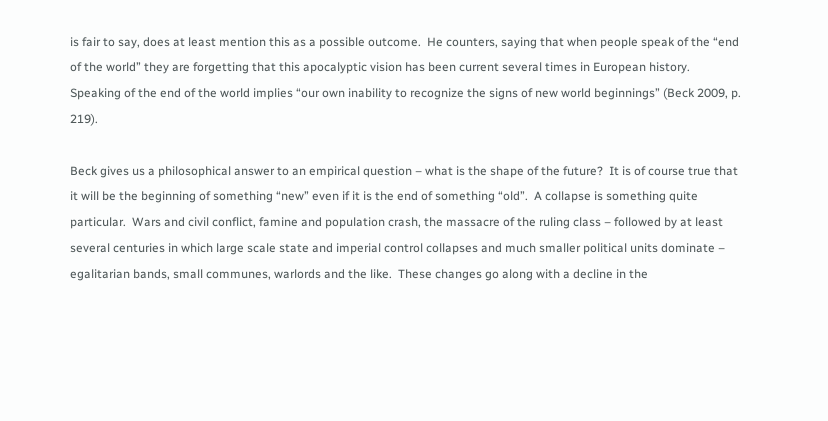is fair to say, does at least mention this as a possible outcome.  He counters, saying that when people speak of the “end of the world” they are forgetting that this apocalyptic vision has been current several times in European history.  Speaking of the end of the world implies “our own inability to recognize the signs of new world beginnings” (Beck 2009, p. 219).

Beck gives us a philosophical answer to an empirical question – what is the shape of the future?  It is of course true that it will be the beginning of something “new” even if it is the end of something “old”.  A collapse is something quite particular.  Wars and civil conflict, famine and population crash, the massacre of the ruling class – followed by at least several centuries in which large scale state and imperial control collapses and much smaller political units dominate – egalitarian bands, small communes, warlords and the like.  These changes go along with a decline in the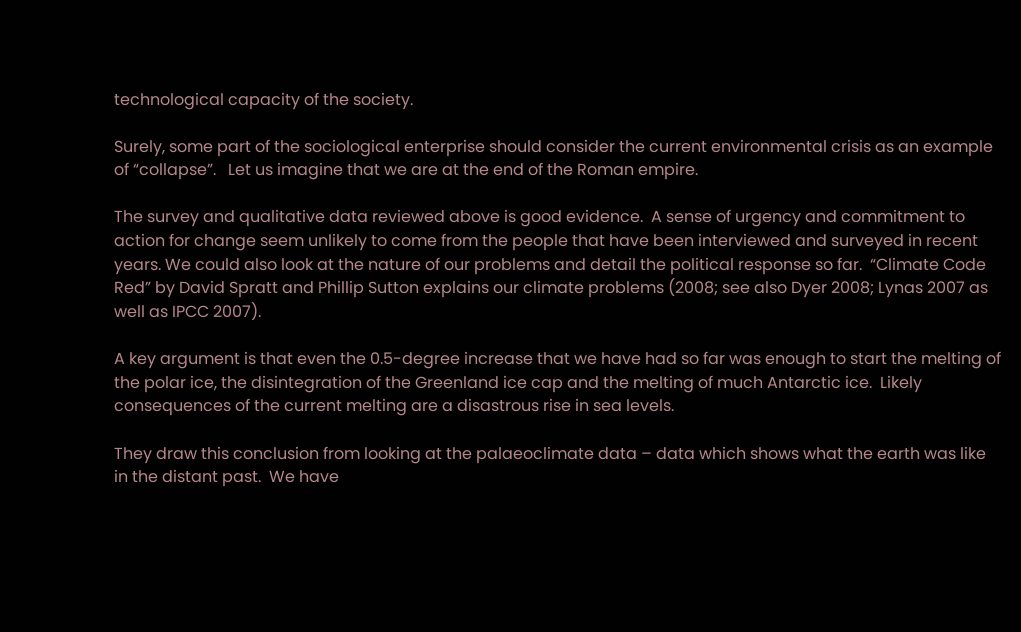technological capacity of the society.

Surely, some part of the sociological enterprise should consider the current environmental crisis as an example of “collapse”.   Let us imagine that we are at the end of the Roman empire.

The survey and qualitative data reviewed above is good evidence.  A sense of urgency and commitment to action for change seem unlikely to come from the people that have been interviewed and surveyed in recent years. We could also look at the nature of our problems and detail the political response so far.  “Climate Code Red” by David Spratt and Phillip Sutton explains our climate problems (2008; see also Dyer 2008; Lynas 2007 as well as IPCC 2007).

A key argument is that even the 0.5-degree increase that we have had so far was enough to start the melting of the polar ice, the disintegration of the Greenland ice cap and the melting of much Antarctic ice.  Likely consequences of the current melting are a disastrous rise in sea levels.

They draw this conclusion from looking at the palaeoclimate data – data which shows what the earth was like in the distant past.  We have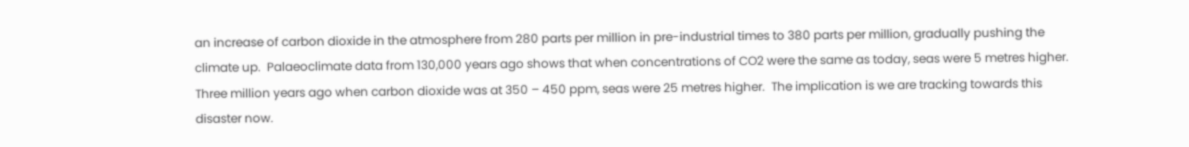an increase of carbon dioxide in the atmosphere from 280 parts per million in pre-industrial times to 380 parts per million, gradually pushing the climate up.  Palaeoclimate data from 130,000 years ago shows that when concentrations of CO2 were the same as today, seas were 5 metres higher. Three million years ago when carbon dioxide was at 350 – 450 ppm, seas were 25 metres higher.  The implication is we are tracking towards this disaster now.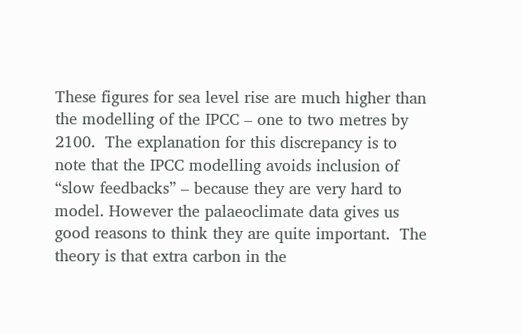These figures for sea level rise are much higher than the modelling of the IPCC – one to two metres by 2100.  The explanation for this discrepancy is to note that the IPCC modelling avoids inclusion of “slow feedbacks” – because they are very hard to model. However the palaeoclimate data gives us good reasons to think they are quite important.  The theory is that extra carbon in the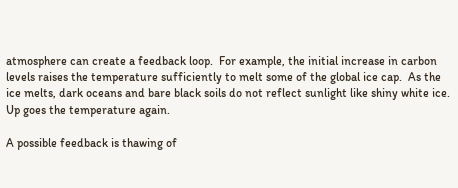atmosphere can create a feedback loop.  For example, the initial increase in carbon levels raises the temperature sufficiently to melt some of the global ice cap.  As the ice melts, dark oceans and bare black soils do not reflect sunlight like shiny white ice.  Up goes the temperature again.

A possible feedback is thawing of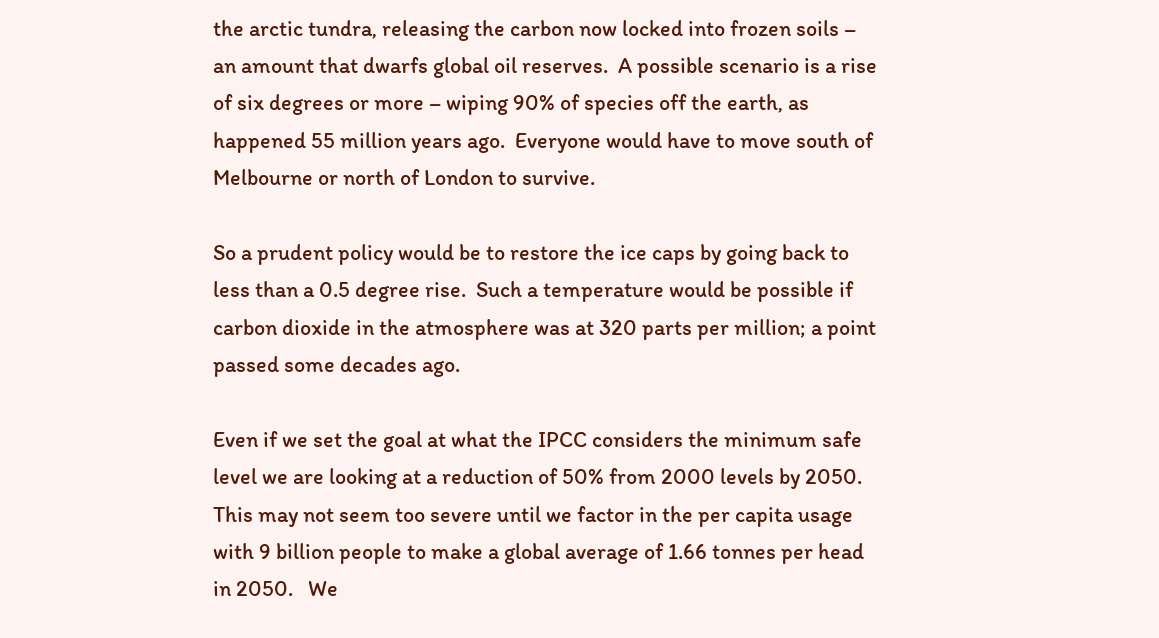the arctic tundra, releasing the carbon now locked into frozen soils – an amount that dwarfs global oil reserves.  A possible scenario is a rise of six degrees or more – wiping 90% of species off the earth, as happened 55 million years ago.  Everyone would have to move south of Melbourne or north of London to survive.

So a prudent policy would be to restore the ice caps by going back to less than a 0.5 degree rise.  Such a temperature would be possible if carbon dioxide in the atmosphere was at 320 parts per million; a point passed some decades ago.

Even if we set the goal at what the IPCC considers the minimum safe level we are looking at a reduction of 50% from 2000 levels by 2050.  This may not seem too severe until we factor in the per capita usage with 9 billion people to make a global average of 1.66 tonnes per head in 2050.   We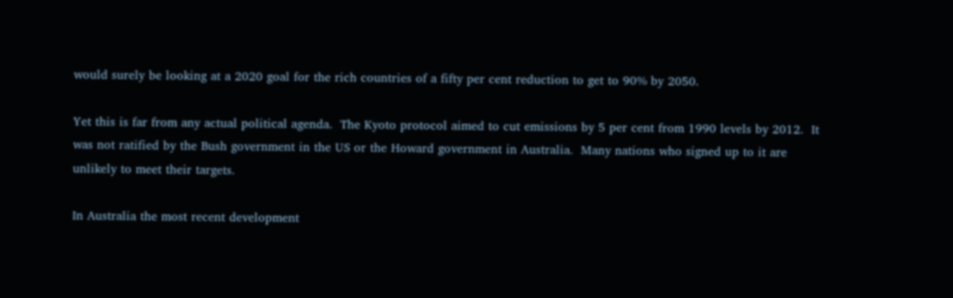would surely be looking at a 2020 goal for the rich countries of a fifty per cent reduction to get to 90% by 2050.

Yet this is far from any actual political agenda.  The Kyoto protocol aimed to cut emissions by 5 per cent from 1990 levels by 2012.  It was not ratified by the Bush government in the US or the Howard government in Australia.  Many nations who signed up to it are unlikely to meet their targets.

In Australia the most recent development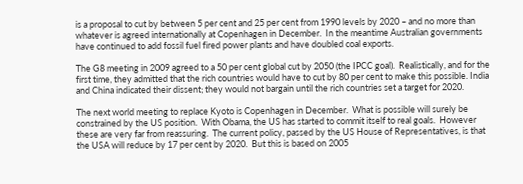is a proposal to cut by between 5 per cent and 25 per cent from 1990 levels by 2020 – and no more than whatever is agreed internationally at Copenhagen in December.  In the meantime Australian governments have continued to add fossil fuel fired power plants and have doubled coal exports.

The G8 meeting in 2009 agreed to a 50 per cent global cut by 2050 (the IPCC goal).  Realistically, and for the first time, they admitted that the rich countries would have to cut by 80 per cent to make this possible. India and China indicated their dissent; they would not bargain until the rich countries set a target for 2020.

The next world meeting to replace Kyoto is Copenhagen in December.  What is possible will surely be constrained by the US position.  With Obama, the US has started to commit itself to real goals.  However these are very far from reassuring.  The current policy, passed by the US House of Representatives, is that the USA will reduce by 17 per cent by 2020.  But this is based on 2005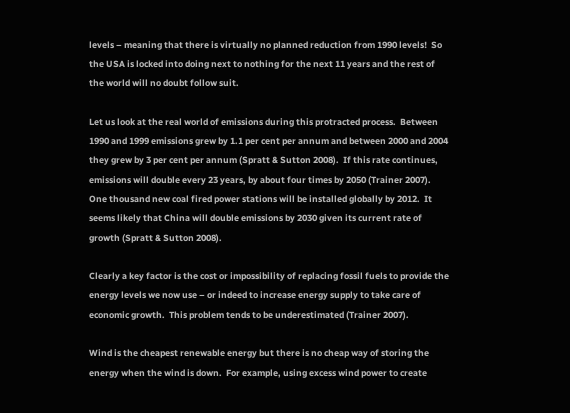levels – meaning that there is virtually no planned reduction from 1990 levels!  So the USA is locked into doing next to nothing for the next 11 years and the rest of the world will no doubt follow suit.

Let us look at the real world of emissions during this protracted process.  Between 1990 and 1999 emissions grew by 1.1 per cent per annum and between 2000 and 2004 they grew by 3 per cent per annum (Spratt & Sutton 2008).  If this rate continues, emissions will double every 23 years, by about four times by 2050 (Trainer 2007). One thousand new coal fired power stations will be installed globally by 2012.  It seems likely that China will double emissions by 2030 given its current rate of growth (Spratt & Sutton 2008).

Clearly a key factor is the cost or impossibility of replacing fossil fuels to provide the energy levels we now use – or indeed to increase energy supply to take care of economic growth.  This problem tends to be underestimated (Trainer 2007).

Wind is the cheapest renewable energy but there is no cheap way of storing the energy when the wind is down.  For example, using excess wind power to create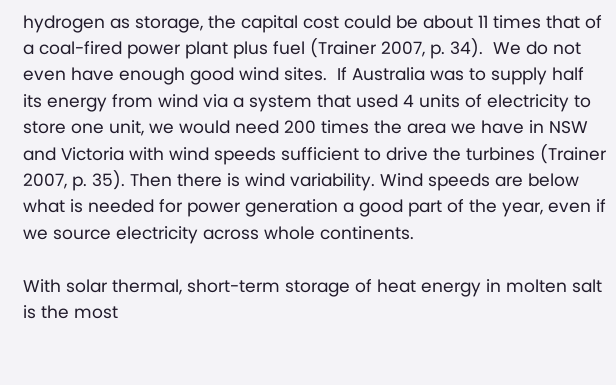hydrogen as storage, the capital cost could be about 11 times that of a coal-fired power plant plus fuel (Trainer 2007, p. 34).  We do not even have enough good wind sites.  If Australia was to supply half its energy from wind via a system that used 4 units of electricity to store one unit, we would need 200 times the area we have in NSW and Victoria with wind speeds sufficient to drive the turbines (Trainer 2007, p. 35). Then there is wind variability. Wind speeds are below what is needed for power generation a good part of the year, even if we source electricity across whole continents.

With solar thermal, short-term storage of heat energy in molten salt is the most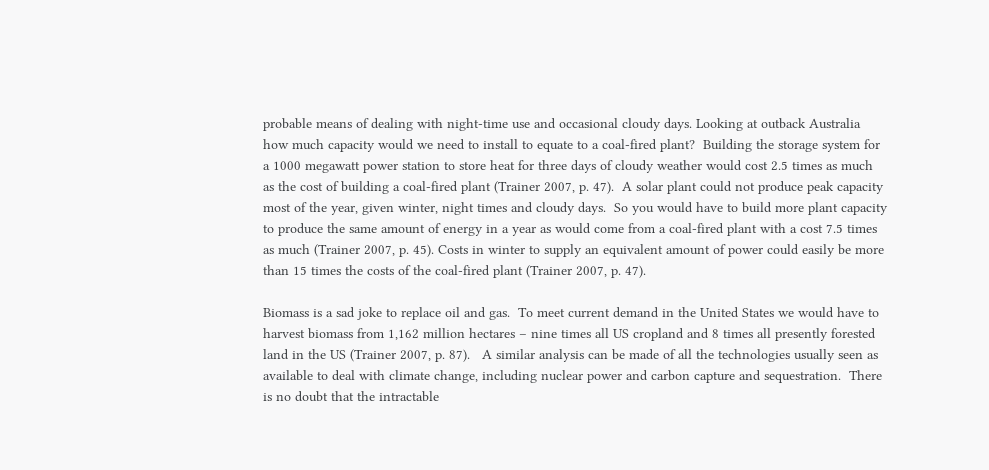probable means of dealing with night-time use and occasional cloudy days. Looking at outback Australia how much capacity would we need to install to equate to a coal-fired plant?  Building the storage system for a 1000 megawatt power station to store heat for three days of cloudy weather would cost 2.5 times as much as the cost of building a coal-fired plant (Trainer 2007, p. 47).  A solar plant could not produce peak capacity most of the year, given winter, night times and cloudy days.  So you would have to build more plant capacity to produce the same amount of energy in a year as would come from a coal-fired plant with a cost 7.5 times as much (Trainer 2007, p. 45). Costs in winter to supply an equivalent amount of power could easily be more than 15 times the costs of the coal-fired plant (Trainer 2007, p. 47).

Biomass is a sad joke to replace oil and gas.  To meet current demand in the United States we would have to harvest biomass from 1,162 million hectares – nine times all US cropland and 8 times all presently forested land in the US (Trainer 2007, p. 87).   A similar analysis can be made of all the technologies usually seen as available to deal with climate change, including nuclear power and carbon capture and sequestration.  There is no doubt that the intractable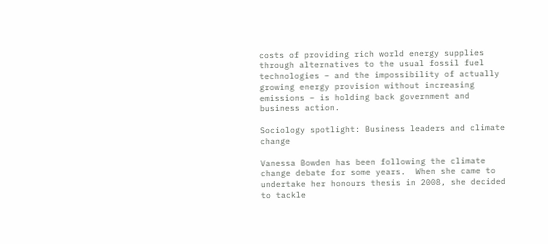costs of providing rich world energy supplies through alternatives to the usual fossil fuel technologies – and the impossibility of actually growing energy provision without increasing emissions – is holding back government and business action.

Sociology spotlight: Business leaders and climate change

Vanessa Bowden has been following the climate change debate for some years.  When she came to undertake her honours thesis in 2008, she decided to tackle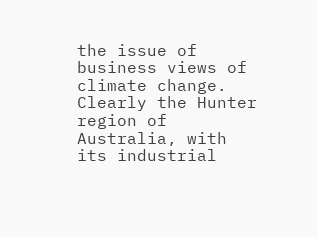the issue of business views of climate change.  Clearly the Hunter region of Australia, with its industrial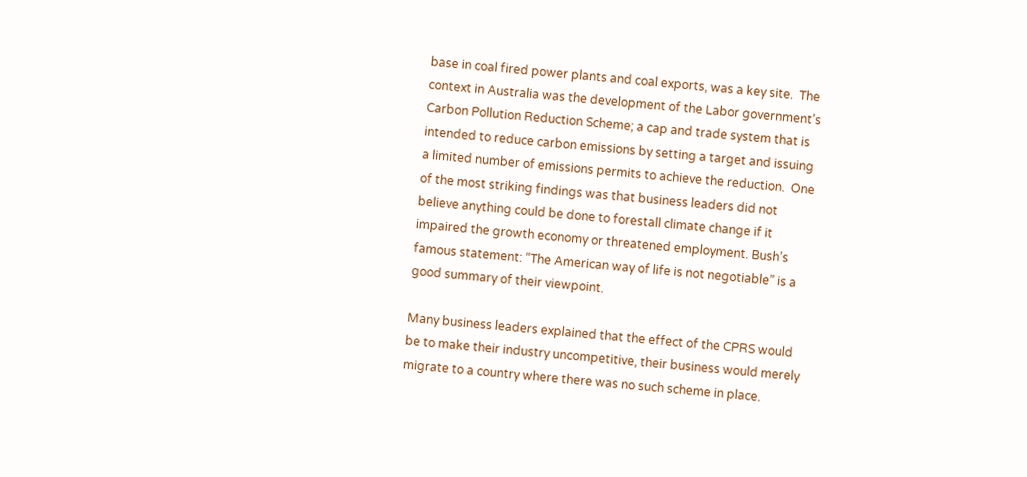base in coal fired power plants and coal exports, was a key site.  The context in Australia was the development of the Labor government’s Carbon Pollution Reduction Scheme; a cap and trade system that is intended to reduce carbon emissions by setting a target and issuing a limited number of emissions permits to achieve the reduction.  One of the most striking findings was that business leaders did not believe anything could be done to forestall climate change if it impaired the growth economy or threatened employment. Bush’s famous statement: “The American way of life is not negotiable” is a good summary of their viewpoint.

Many business leaders explained that the effect of the CPRS would be to make their industry uncompetitive, their business would merely migrate to a country where there was no such scheme in place.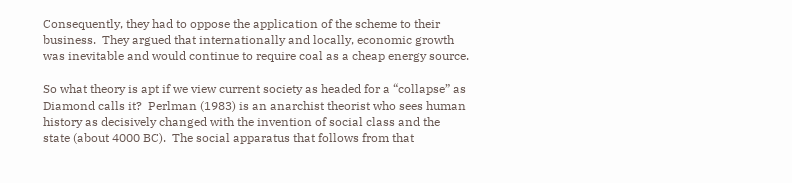Consequently, they had to oppose the application of the scheme to their business.  They argued that internationally and locally, economic growth was inevitable and would continue to require coal as a cheap energy source.

So what theory is apt if we view current society as headed for a “collapse” as Diamond calls it?  Perlman (1983) is an anarchist theorist who sees human history as decisively changed with the invention of social class and the state (about 4000 BC).  The social apparatus that follows from that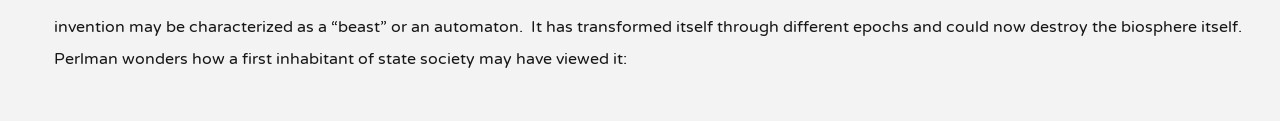invention may be characterized as a “beast” or an automaton.  It has transformed itself through different epochs and could now destroy the biosphere itself.  Perlman wonders how a first inhabitant of state society may have viewed it: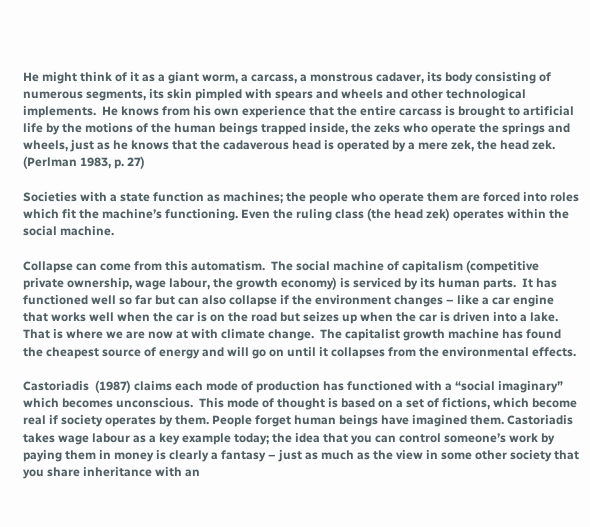He might think of it as a giant worm, a carcass, a monstrous cadaver, its body consisting of numerous segments, its skin pimpled with spears and wheels and other technological implements.  He knows from his own experience that the entire carcass is brought to artificial life by the motions of the human beings trapped inside, the zeks who operate the springs and wheels, just as he knows that the cadaverous head is operated by a mere zek, the head zek. (Perlman 1983, p. 27)

Societies with a state function as machines; the people who operate them are forced into roles which fit the machine’s functioning. Even the ruling class (the head zek) operates within the social machine.

Collapse can come from this automatism.  The social machine of capitalism (competitive private ownership, wage labour, the growth economy) is serviced by its human parts.  It has functioned well so far but can also collapse if the environment changes – like a car engine that works well when the car is on the road but seizes up when the car is driven into a lake.  That is where we are now at with climate change.  The capitalist growth machine has found the cheapest source of energy and will go on until it collapses from the environmental effects.

Castoriadis  (1987) claims each mode of production has functioned with a “social imaginary” which becomes unconscious.  This mode of thought is based on a set of fictions, which become real if society operates by them. People forget human beings have imagined them. Castoriadis takes wage labour as a key example today; the idea that you can control someone’s work by paying them in money is clearly a fantasy – just as much as the view in some other society that you share inheritance with an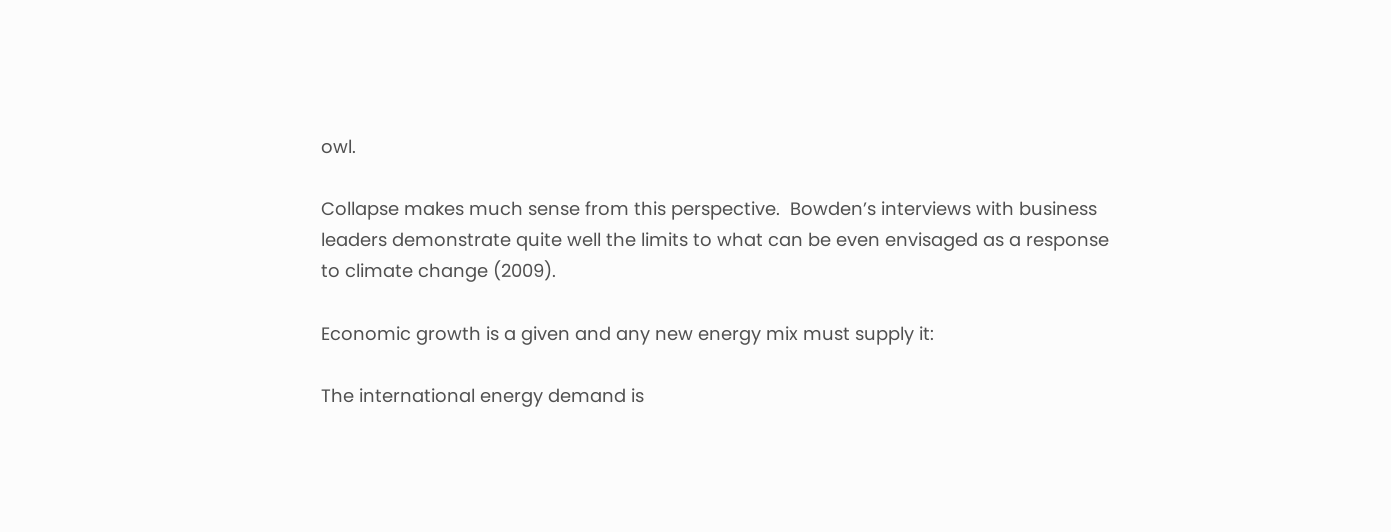owl.

Collapse makes much sense from this perspective.  Bowden’s interviews with business leaders demonstrate quite well the limits to what can be even envisaged as a response to climate change (2009).

Economic growth is a given and any new energy mix must supply it:

The international energy demand is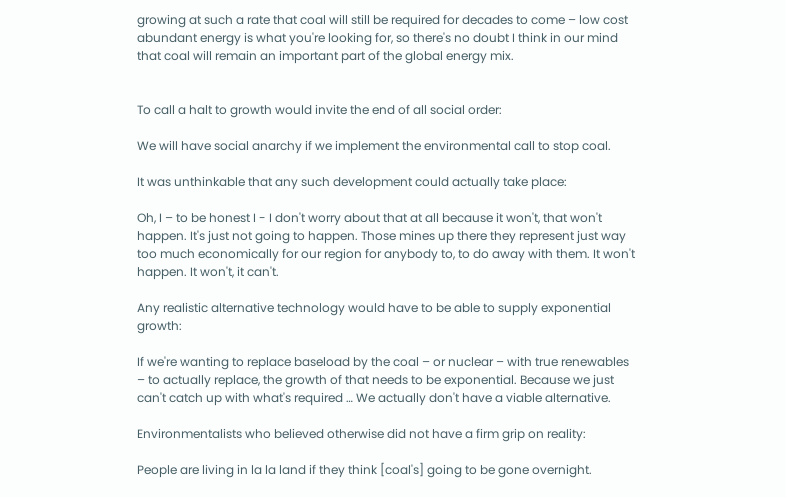growing at such a rate that coal will still be required for decades to come – low cost abundant energy is what you're looking for, so there's no doubt I think in our mind that coal will remain an important part of the global energy mix.


To call a halt to growth would invite the end of all social order:

We will have social anarchy if we implement the environmental call to stop coal.

It was unthinkable that any such development could actually take place:

Oh, I – to be honest I - I don't worry about that at all because it won't, that won't happen. It's just not going to happen. Those mines up there they represent just way too much economically for our region for anybody to, to do away with them. It won't happen. It won't, it can't.

Any realistic alternative technology would have to be able to supply exponential growth:

If we're wanting to replace baseload by the coal – or nuclear – with true renewables – to actually replace, the growth of that needs to be exponential. Because we just can't catch up with what's required … We actually don't have a viable alternative.

Environmentalists who believed otherwise did not have a firm grip on reality:

People are living in la la land if they think [coal's] going to be gone overnight.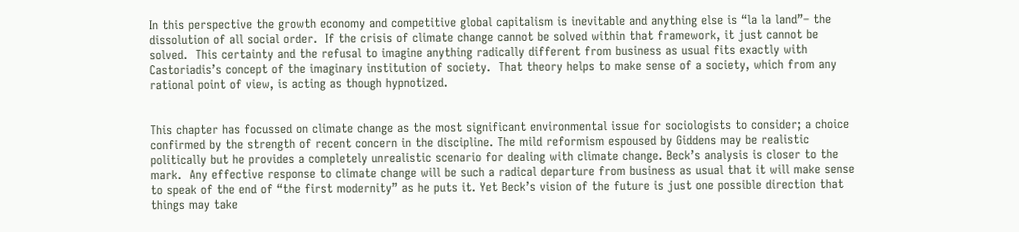In this perspective the growth economy and competitive global capitalism is inevitable and anything else is “la la land”– the dissolution of all social order.  If the crisis of climate change cannot be solved within that framework, it just cannot be solved.  This certainty and the refusal to imagine anything radically different from business as usual fits exactly with Castoriadis’s concept of the imaginary institution of society.  That theory helps to make sense of a society, which from any rational point of view, is acting as though hypnotized.


This chapter has focussed on climate change as the most significant environmental issue for sociologists to consider; a choice confirmed by the strength of recent concern in the discipline. The mild reformism espoused by Giddens may be realistic politically but he provides a completely unrealistic scenario for dealing with climate change. Beck’s analysis is closer to the mark.  Any effective response to climate change will be such a radical departure from business as usual that it will make sense to speak of the end of “the first modernity” as he puts it. Yet Beck’s vision of the future is just one possible direction that things may take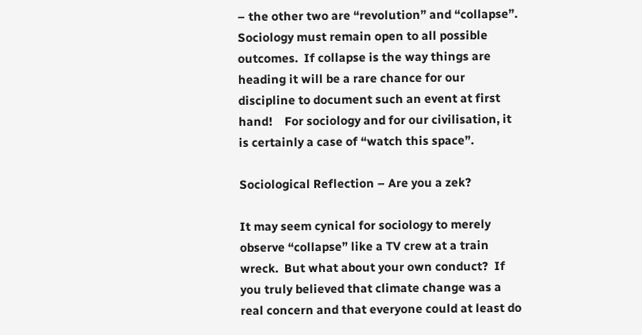– the other two are “revolution” and “collapse”.  Sociology must remain open to all possible outcomes.  If collapse is the way things are heading it will be a rare chance for our discipline to document such an event at first hand!    For sociology and for our civilisation, it is certainly a case of “watch this space”.

Sociological Reflection – Are you a zek?

It may seem cynical for sociology to merely observe “collapse” like a TV crew at a train wreck.  But what about your own conduct?  If you truly believed that climate change was a real concern and that everyone could at least do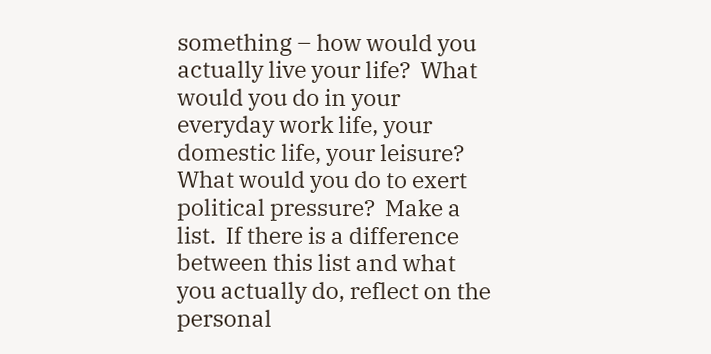something – how would you actually live your life?  What would you do in your everyday work life, your domestic life, your leisure?  What would you do to exert political pressure?  Make a list.  If there is a difference between this list and what you actually do, reflect on the personal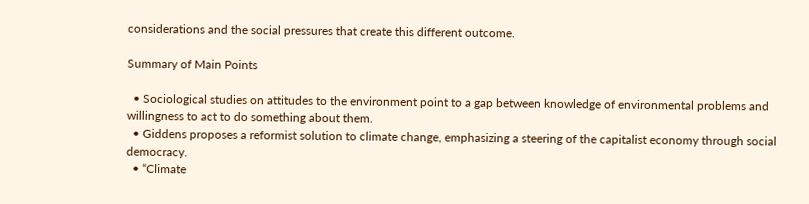considerations and the social pressures that create this different outcome.

Summary of Main Points

  • Sociological studies on attitudes to the environment point to a gap between knowledge of environmental problems and willingness to act to do something about them.
  • Giddens proposes a reformist solution to climate change, emphasizing a steering of the capitalist economy through social democracy.
  • “Climate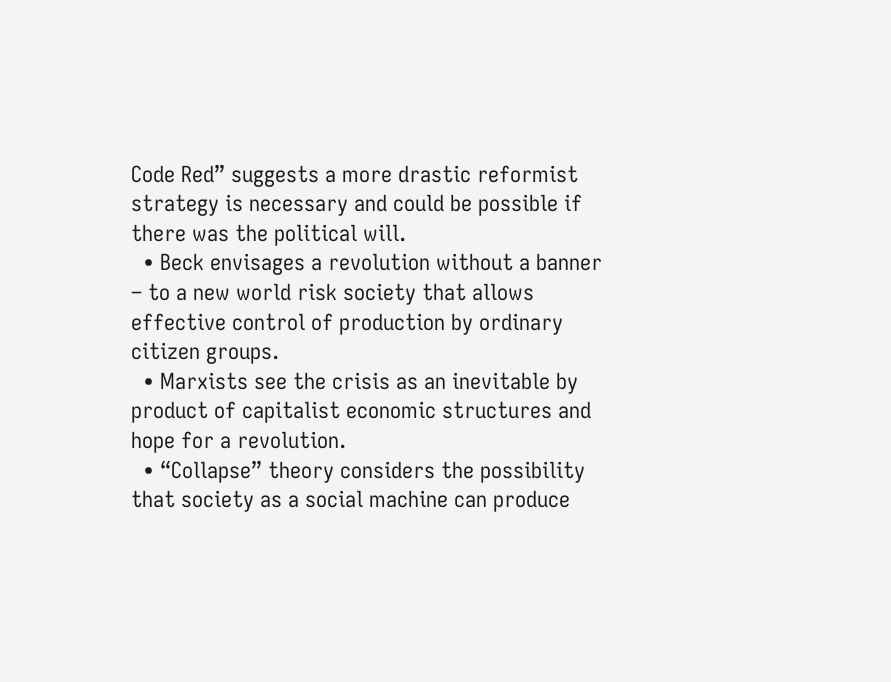Code Red” suggests a more drastic reformist strategy is necessary and could be possible if there was the political will.
  • Beck envisages a revolution without a banner – to a new world risk society that allows effective control of production by ordinary citizen groups.
  • Marxists see the crisis as an inevitable by product of capitalist economic structures and hope for a revolution.
  • “Collapse” theory considers the possibility that society as a social machine can produce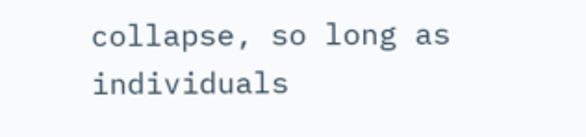collapse, so long as individuals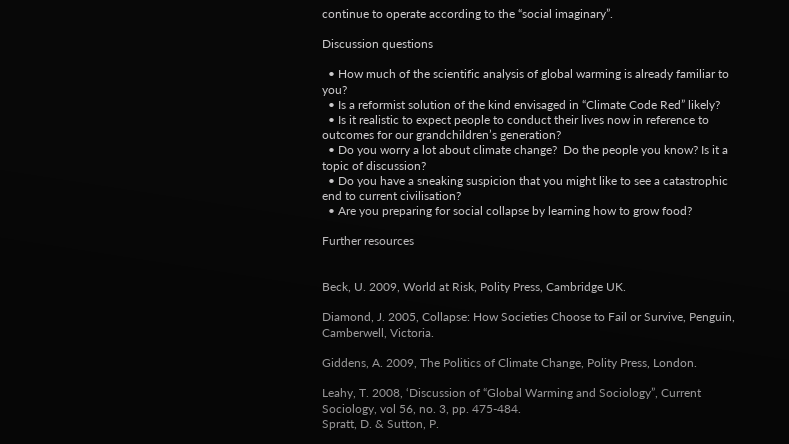continue to operate according to the “social imaginary”.

Discussion questions

  • How much of the scientific analysis of global warming is already familiar to you?
  • Is a reformist solution of the kind envisaged in “Climate Code Red” likely?
  • Is it realistic to expect people to conduct their lives now in reference to outcomes for our grandchildren’s generation?
  • Do you worry a lot about climate change?  Do the people you know? Is it a topic of discussion?
  • Do you have a sneaking suspicion that you might like to see a catastrophic end to current civilisation?
  • Are you preparing for social collapse by learning how to grow food?

Further resources


Beck, U. 2009, World at Risk, Polity Press, Cambridge UK.

Diamond, J. 2005, Collapse: How Societies Choose to Fail or Survive, Penguin, Camberwell, Victoria.

Giddens, A. 2009, The Politics of Climate Change, Polity Press, London.

Leahy, T. 2008, ‘Discussion of “Global Warming and Sociology”, Current Sociology, vol 56, no. 3, pp. 475-484.
Spratt, D. & Sutton, P.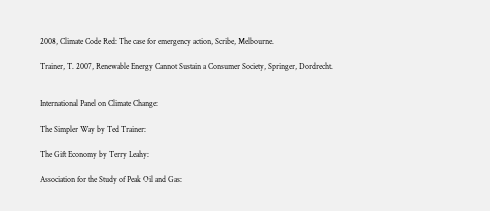2008, Climate Code Red: The case for emergency action, Scribe, Melbourne.

Trainer, T. 2007, Renewable Energy Cannot Sustain a Consumer Society, Springer, Dordrecht.


International Panel on Climate Change:

The Simpler Way by Ted Trainer:

The Gift Economy by Terry Leahy:

Association for the Study of Peak Oil and Gas: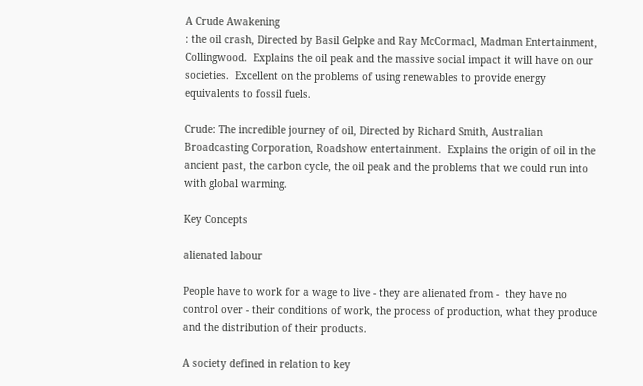A Crude Awakening
: the oil crash, Directed by Basil Gelpke and Ray McCormacl, Madman Entertainment, Collingwood.  Explains the oil peak and the massive social impact it will have on our societies.  Excellent on the problems of using renewables to provide energy equivalents to fossil fuels.

Crude: The incredible journey of oil, Directed by Richard Smith, Australian Broadcasting Corporation, Roadshow entertainment.  Explains the origin of oil in the ancient past, the carbon cycle, the oil peak and the problems that we could run into with global warming.

Key Concepts

alienated labour

People have to work for a wage to live - they are alienated from -  they have no control over - their conditions of work, the process of production, what they produce and the distribution of their products.

A society defined in relation to key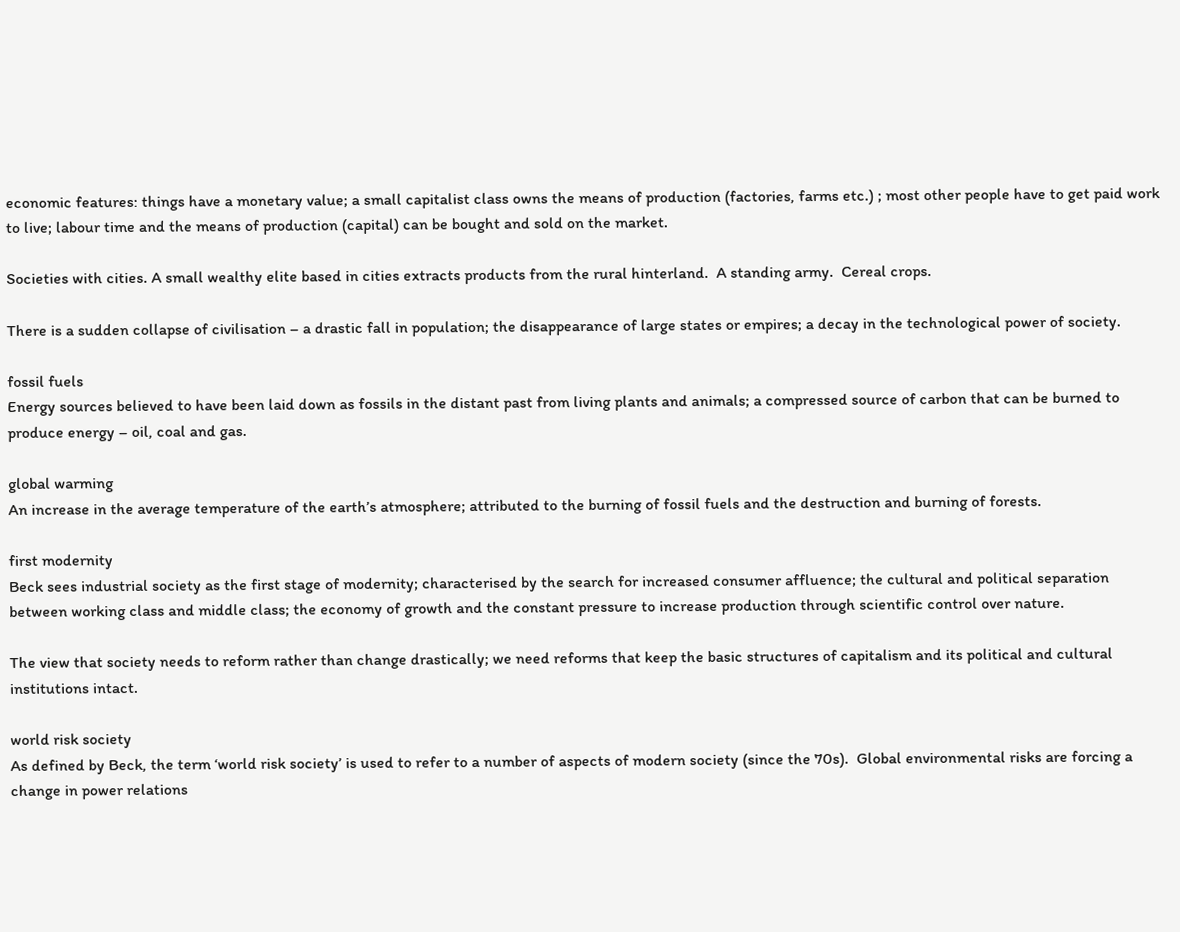economic features: things have a monetary value; a small capitalist class owns the means of production (factories, farms etc.) ; most other people have to get paid work to live; labour time and the means of production (capital) can be bought and sold on the market.

Societies with cities. A small wealthy elite based in cities extracts products from the rural hinterland.  A standing army.  Cereal crops.

There is a sudden collapse of civilisation – a drastic fall in population; the disappearance of large states or empires; a decay in the technological power of society.

fossil fuels
Energy sources believed to have been laid down as fossils in the distant past from living plants and animals; a compressed source of carbon that can be burned to produce energy – oil, coal and gas.

global warming
An increase in the average temperature of the earth’s atmosphere; attributed to the burning of fossil fuels and the destruction and burning of forests.

first modernity
Beck sees industrial society as the first stage of modernity; characterised by the search for increased consumer affluence; the cultural and political separation between working class and middle class; the economy of growth and the constant pressure to increase production through scientific control over nature.

The view that society needs to reform rather than change drastically; we need reforms that keep the basic structures of capitalism and its political and cultural institutions intact.

world risk society
As defined by Beck, the term ‘world risk society’ is used to refer to a number of aspects of modern society (since the 70s).  Global environmental risks are forcing a change in power relations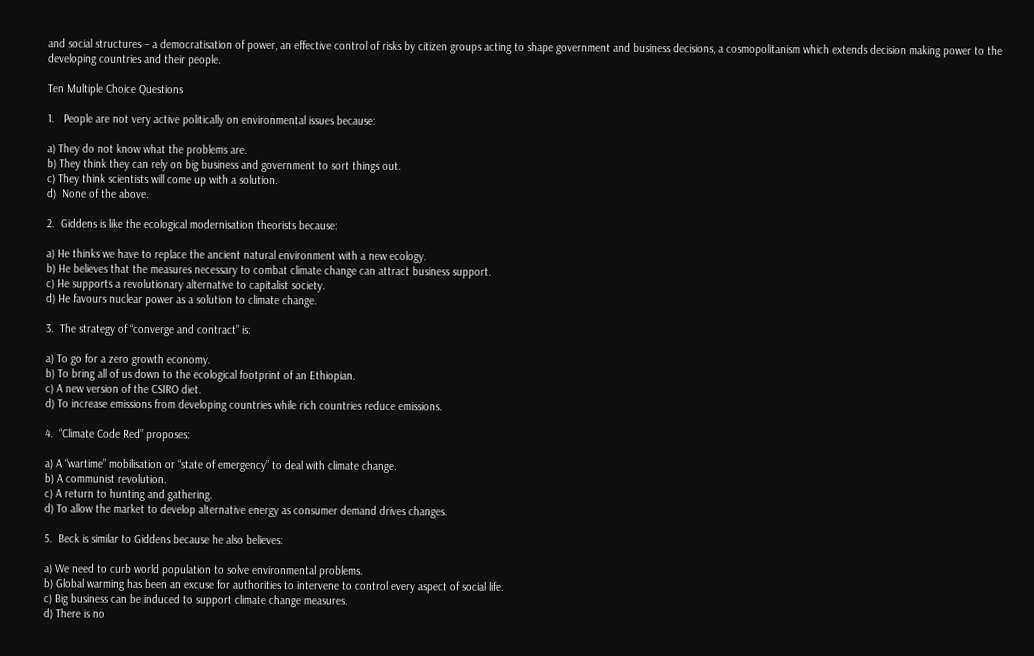and social structures – a democratisation of power, an effective control of risks by citizen groups acting to shape government and business decisions, a cosmopolitanism which extends decision making power to the developing countries and their people.

Ten Multiple Choice Questions

1.   People are not very active politically on environmental issues because:

a) They do not know what the problems are.
b) They think they can rely on big business and government to sort things out.
c) They think scientists will come up with a solution.
d)  None of the above.

2.  Giddens is like the ecological modernisation theorists because:

a) He thinks we have to replace the ancient natural environment with a new ecology.
b) He believes that the measures necessary to combat climate change can attract business support.
c) He supports a revolutionary alternative to capitalist society.
d) He favours nuclear power as a solution to climate change.

3.  The strategy of “converge and contract” is:

a) To go for a zero growth economy.
b) To bring all of us down to the ecological footprint of an Ethiopian.
c) A new version of the CSIRO diet.
d) To increase emissions from developing countries while rich countries reduce emissions.

4.  “Climate Code Red” proposes:

a) A “wartime” mobilisation or “state of emergency” to deal with climate change.
b) A communist revolution.
c) A return to hunting and gathering.
d) To allow the market to develop alternative energy as consumer demand drives changes.

5.  Beck is similar to Giddens because he also believes:

a) We need to curb world population to solve environmental problems.
b) Global warming has been an excuse for authorities to intervene to control every aspect of social life.
c) Big business can be induced to support climate change measures.
d) There is no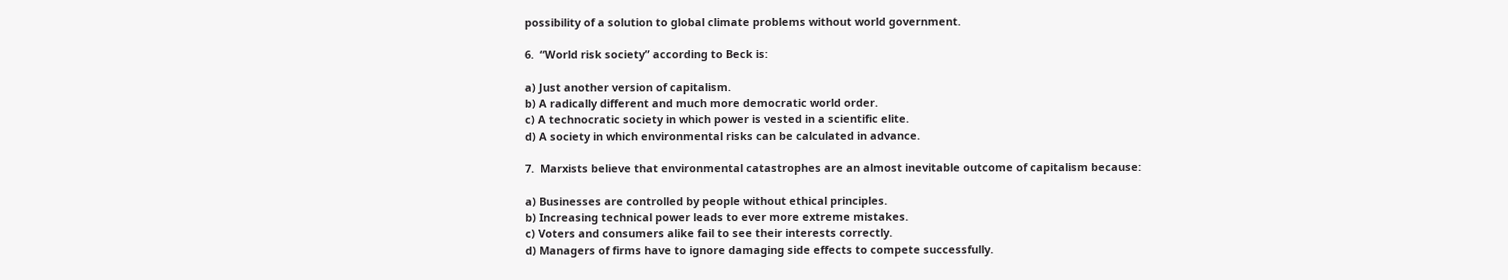possibility of a solution to global climate problems without world government.

6.  “World risk society” according to Beck is:

a) Just another version of capitalism.
b) A radically different and much more democratic world order.
c) A technocratic society in which power is vested in a scientific elite.
d) A society in which environmental risks can be calculated in advance.

7.  Marxists believe that environmental catastrophes are an almost inevitable outcome of capitalism because:

a) Businesses are controlled by people without ethical principles.
b) Increasing technical power leads to ever more extreme mistakes.
c) Voters and consumers alike fail to see their interests correctly.
d) Managers of firms have to ignore damaging side effects to compete successfully.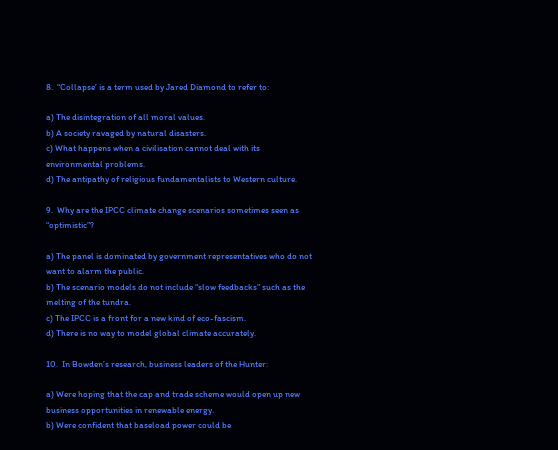8.  “Collapse’ is a term used by Jared Diamond to refer to:

a) The disintegration of all moral values.
b) A society ravaged by natural disasters.
c) What happens when a civilisation cannot deal with its environmental problems.
d) The antipathy of religious fundamentalists to Western culture.

9.  Why are the IPCC climate change scenarios sometimes seen as “optimistic”?

a) The panel is dominated by government representatives who do not want to alarm the public.
b) The scenario models do not include “slow feedbacks” such as the melting of the tundra.
c) The IPCC is a front for a new kind of eco-fascism.
d) There is no way to model global climate accurately.

10.  In Bowden’s research, business leaders of the Hunter:

a) Were hoping that the cap and trade scheme would open up new business opportunities in renewable energy.
b) Were confident that baseload power could be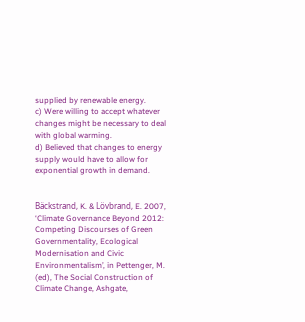supplied by renewable energy.
c) Were willing to accept whatever changes might be necessary to deal with global warming.
d) Believed that changes to energy supply would have to allow for exponential growth in demand.


Bäckstrand, K. & Lövbrand, E. 2007, ‘Climate Governance Beyond 2012: Competing Discourses of Green Governmentality, Ecological Modernisation and Civic Environmentalism’, in Pettenger, M. (ed), The Social Construction of Climate Change, Ashgate,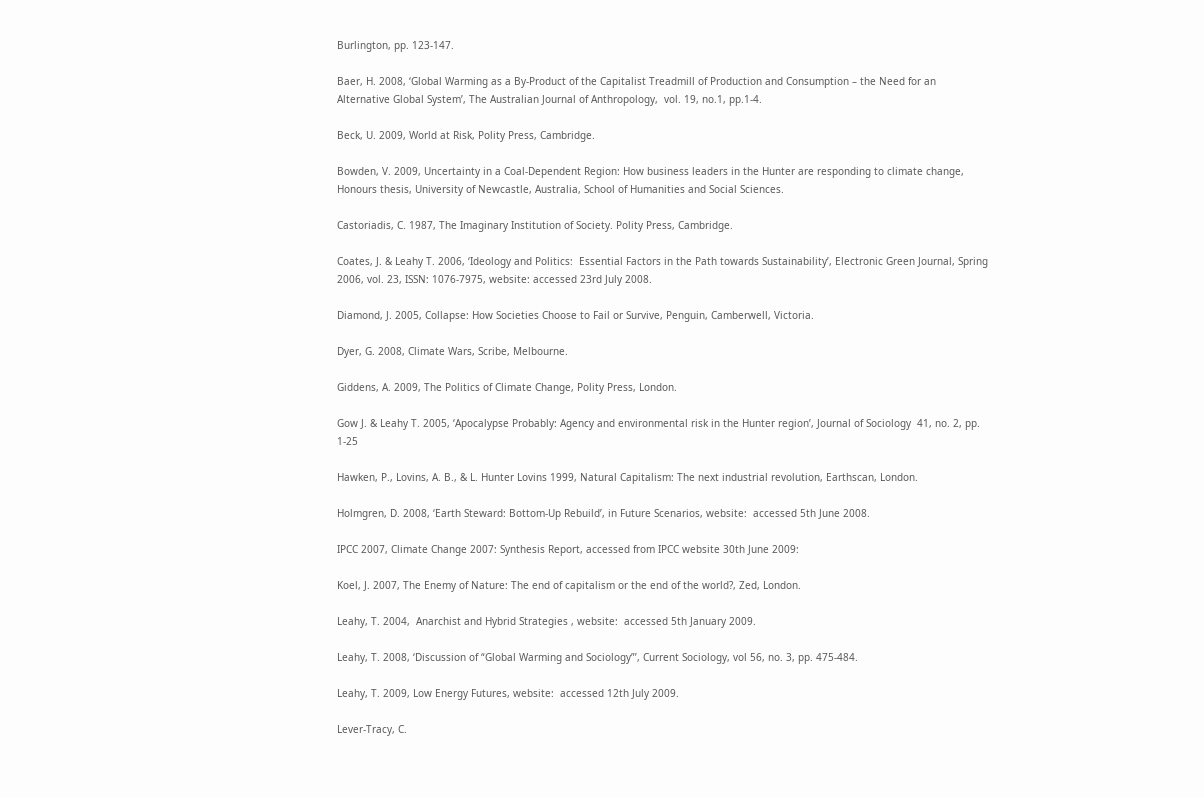Burlington, pp. 123-147.

Baer, H. 2008, ‘Global Warming as a By-Product of the Capitalist Treadmill of Production and Consumption – the Need for an Alternative Global System’, The Australian Journal of Anthropology,  vol. 19, no.1, pp.1-4.

Beck, U. 2009, World at Risk, Polity Press, Cambridge.

Bowden, V. 2009, Uncertainty in a Coal-Dependent Region: How business leaders in the Hunter are responding to climate change, Honours thesis, University of Newcastle, Australia, School of Humanities and Social Sciences.

Castoriadis, C. 1987, The Imaginary Institution of Society. Polity Press, Cambridge.

Coates, J. & Leahy T. 2006, ‘Ideology and Politics:  Essential Factors in the Path towards Sustainability’, Electronic Green Journal, Spring 2006, vol. 23, ISSN: 1076-7975, website: accessed 23rd July 2008.

Diamond, J. 2005, Collapse: How Societies Choose to Fail or Survive, Penguin, Camberwell, Victoria.

Dyer, G. 2008, Climate Wars, Scribe, Melbourne.

Giddens, A. 2009, The Politics of Climate Change, Polity Press, London.

Gow J. & Leahy T. 2005, ‘Apocalypse Probably: Agency and environmental risk in the Hunter region’, Journal of Sociology  41, no. 2, pp. 1-25

Hawken, P., Lovins, A. B., & L. Hunter Lovins 1999, Natural Capitalism: The next industrial revolution, Earthscan, London.

Holmgren, D. 2008, ‘Earth Steward: Bottom-Up Rebuild’, in Future Scenarios, website:  accessed 5th June 2008.

IPCC 2007, Climate Change 2007: Synthesis Report, accessed from IPCC website 30th June 2009:

Koel, J. 2007, The Enemy of Nature: The end of capitalism or the end of the world?, Zed, London.

Leahy, T. 2004,  Anarchist and Hybrid Strategies , website:  accessed 5th January 2009.

Leahy, T. 2008, ‘Discussion of “Global Warming and Sociology”’, Current Sociology, vol 56, no. 3, pp. 475-484.

Leahy, T. 2009, Low Energy Futures, website:  accessed 12th July 2009.

Lever-Tracy, C.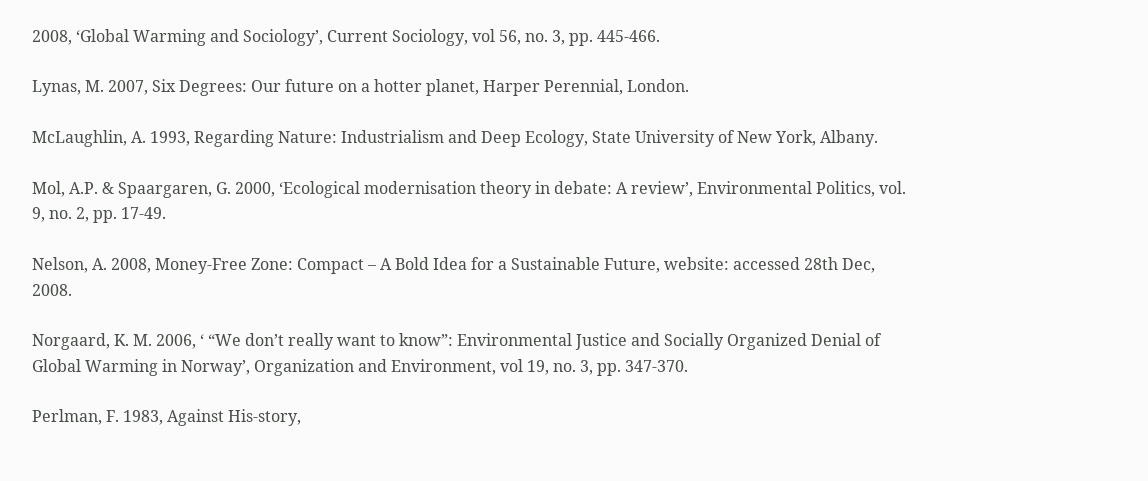2008, ‘Global Warming and Sociology’, Current Sociology, vol 56, no. 3, pp. 445-466.

Lynas, M. 2007, Six Degrees: Our future on a hotter planet, Harper Perennial, London.

McLaughlin, A. 1993, Regarding Nature: Industrialism and Deep Ecology, State University of New York, Albany.

Mol, A.P. & Spaargaren, G. 2000, ‘Ecological modernisation theory in debate: A review’, Environmental Politics, vol. 9, no. 2, pp. 17-49.

Nelson, A. 2008, Money-Free Zone: Compact – A Bold Idea for a Sustainable Future, website: accessed 28th Dec, 2008.

Norgaard, K. M. 2006, ‘ “We don’t really want to know”: Environmental Justice and Socially Organized Denial of Global Warming in Norway’, Organization and Environment, vol 19, no. 3, pp. 347-370.

Perlman, F. 1983, Against His-story,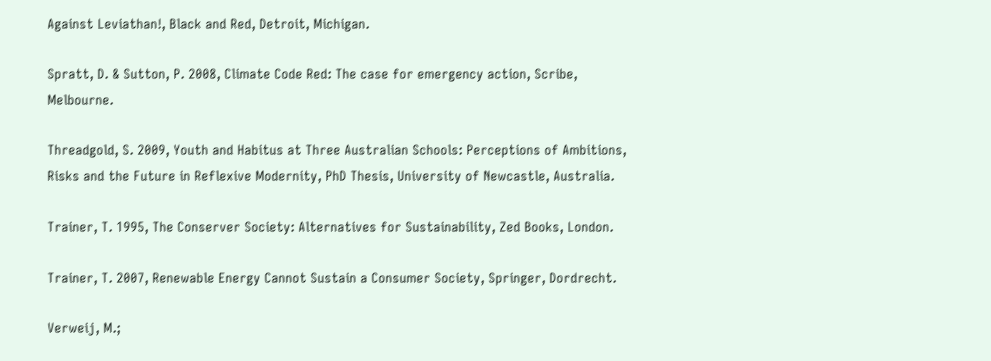Against Leviathan!, Black and Red, Detroit, Michigan.

Spratt, D. & Sutton, P. 2008, Climate Code Red: The case for emergency action, Scribe, Melbourne.

Threadgold, S. 2009, Youth and Habitus at Three Australian Schools: Perceptions of Ambitions, Risks and the Future in Reflexive Modernity, PhD Thesis, University of Newcastle, Australia.

Trainer, T. 1995, The Conserver Society: Alternatives for Sustainability, Zed Books, London.

Trainer, T. 2007, Renewable Energy Cannot Sustain a Consumer Society, Springer, Dordrecht.

Verweij, M.;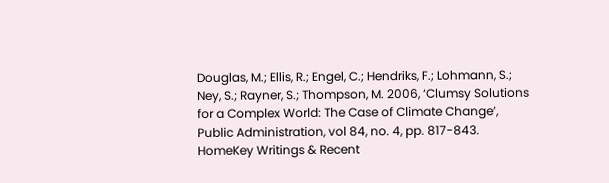Douglas, M.; Ellis, R.; Engel, C.; Hendriks, F.; Lohmann, S.; Ney, S.; Rayner, S.; Thompson, M. 2006, ‘Clumsy Solutions for a Complex World: The Case of Climate Change’, Public Administration, vol 84, no. 4, pp. 817-843.
HomeKey Writings & Recent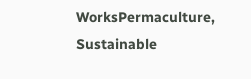WorksPermaculture, Sustainable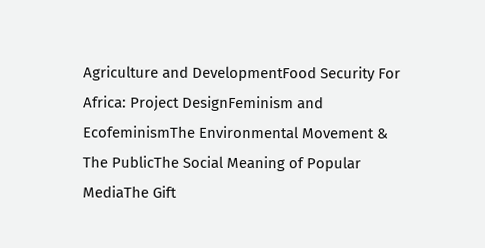Agriculture and DevelopmentFood Security For Africa: Project DesignFeminism and EcofeminismThe Environmental Movement & The PublicThe Social Meaning of Popular MediaThe Gift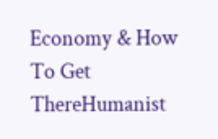Economy & How To Get ThereHumanist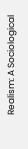Realism: A Sociological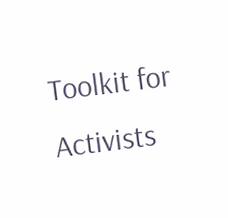Toolkit for Activists